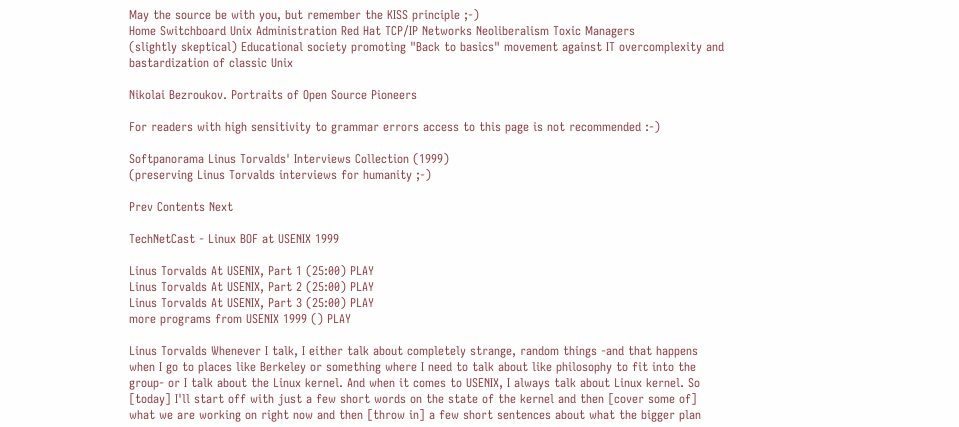May the source be with you, but remember the KISS principle ;-)
Home Switchboard Unix Administration Red Hat TCP/IP Networks Neoliberalism Toxic Managers
(slightly skeptical) Educational society promoting "Back to basics" movement against IT overcomplexity and  bastardization of classic Unix

Nikolai Bezroukov. Portraits of Open Source Pioneers

For readers with high sensitivity to grammar errors access to this page is not recommended :-)

Softpanorama Linus Torvalds' Interviews Collection (1999)
(preserving Linus Torvalds interviews for humanity ;-)

Prev Contents Next

TechNetCast - Linux BOF at USENIX 1999

Linus Torvalds At USENIX, Part 1 (25:00) PLAY
Linus Torvalds At USENIX, Part 2 (25:00) PLAY
Linus Torvalds At USENIX, Part 3 (25:00) PLAY
more programs from USENIX 1999 () PLAY

Linus Torvalds Whenever I talk, I either talk about completely strange, random things -and that happens when I go to places like Berkeley or something where I need to talk about like philosophy to fit into the group- or I talk about the Linux kernel. And when it comes to USENIX, I always talk about Linux kernel. So [today] I'll start off with just a few short words on the state of the kernel and then [cover some of] what we are working on right now and then [throw in] a few short sentences about what the bigger plan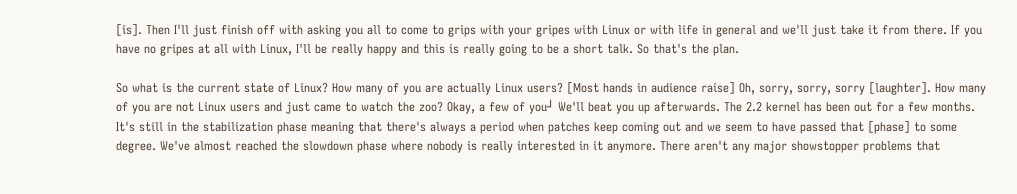[is]. Then I'll just finish off with asking you all to come to grips with your gripes with Linux or with life in general and we'll just take it from there. If you have no gripes at all with Linux, I'll be really happy and this is really going to be a short talk. So that's the plan.

So what is the current state of Linux? How many of you are actually Linux users? [Most hands in audience raise] Oh, sorry, sorry, sorry [laughter]. How many of you are not Linux users and just came to watch the zoo? Okay, a few of you┘ We'll beat you up afterwards. The 2.2 kernel has been out for a few months. It's still in the stabilization phase meaning that there's always a period when patches keep coming out and we seem to have passed that [phase] to some degree. We've almost reached the slowdown phase where nobody is really interested in it anymore. There aren't any major showstopper problems that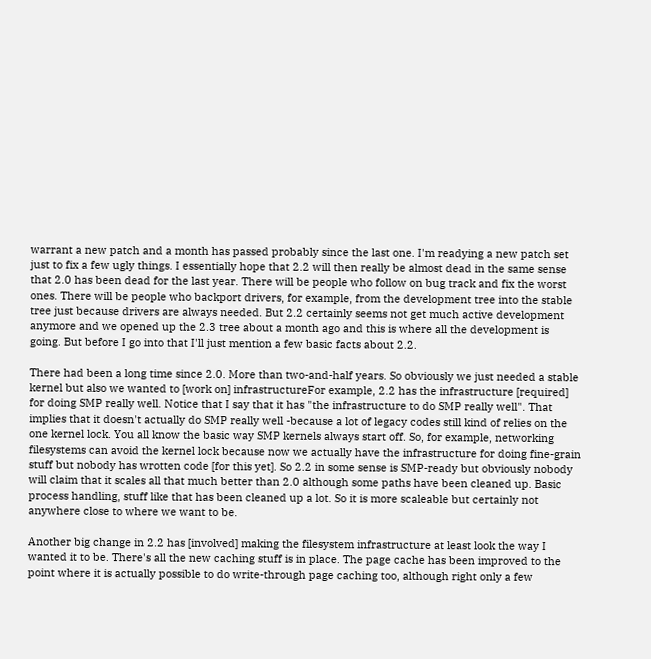warrant a new patch and a month has passed probably since the last one. I'm readying a new patch set just to fix a few ugly things. I essentially hope that 2.2 will then really be almost dead in the same sense that 2.0 has been dead for the last year. There will be people who follow on bug track and fix the worst ones. There will be people who backport drivers, for example, from the development tree into the stable tree just because drivers are always needed. But 2.2 certainly seems not get much active development anymore and we opened up the 2.3 tree about a month ago and this is where all the development is going. But before I go into that I'll just mention a few basic facts about 2.2.

There had been a long time since 2.0. More than two-and-half years. So obviously we just needed a stable kernel but also we wanted to [work on] infrastructureFor example, 2.2 has the infrastructure [required] for doing SMP really well. Notice that I say that it has "the infrastructure to do SMP really well". That implies that it doesn't actually do SMP really well -because a lot of legacy codes still kind of relies on the one kernel lock. You all know the basic way SMP kernels always start off. So, for example, networking filesystems can avoid the kernel lock because now we actually have the infrastructure for doing fine-grain stuff but nobody has wrotten code [for this yet]. So 2.2 in some sense is SMP-ready but obviously nobody will claim that it scales all that much better than 2.0 although some paths have been cleaned up. Basic process handling, stuff like that has been cleaned up a lot. So it is more scaleable but certainly not anywhere close to where we want to be.

Another big change in 2.2 has [involved] making the filesystem infrastructure at least look the way I wanted it to be. There's all the new caching stuff is in place. The page cache has been improved to the point where it is actually possible to do write-through page caching too, although right only a few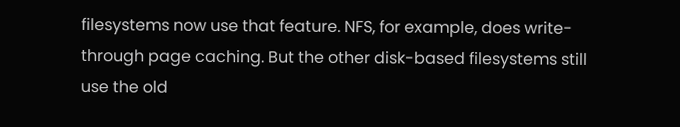filesystems now use that feature. NFS, for example, does write-through page caching. But the other disk-based filesystems still use the old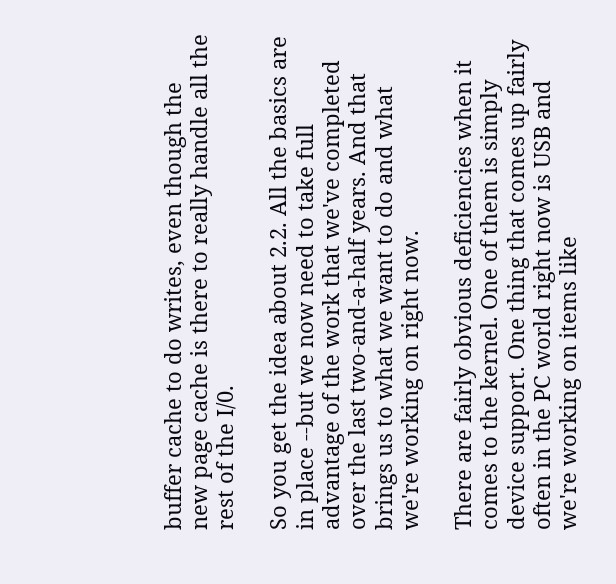buffer cache to do writes, even though the new page cache is there to really handle all the rest of the I/0.

So you get the idea about 2.2. All the basics are in place --but we now need to take full advantage of the work that we've completed over the last two-and-a-half years. And that brings us to what we want to do and what we're working on right now.

There are fairly obvious deficiencies when it comes to the kernel. One of them is simply device support. One thing that comes up fairly often in the PC world right now is USB and we're working on items like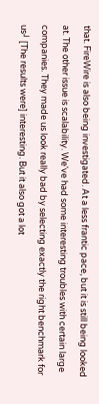that. FireWire is also being investigated. At a less frantic pace, but it is still being looked at. The other issue is scalability. We've had some interesting troubles with certain large companies. They made us look really bad by selecting exactly the right benchmark for us┘ [The results were] interesting. But it also got a lot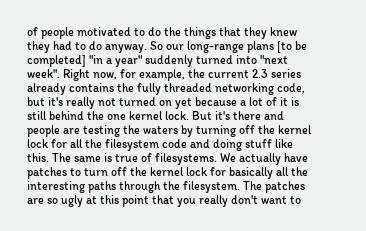of people motivated to do the things that they knew they had to do anyway. So our long-range plans [to be completed] "in a year" suddenly turned into "next week". Right now, for example, the current 2.3 series already contains the fully threaded networking code, but it's really not turned on yet because a lot of it is still behind the one kernel lock. But it's there and people are testing the waters by turning off the kernel lock for all the filesystem code and doing stuff like this. The same is true of filesystems. We actually have patches to turn off the kernel lock for basically all the interesting paths through the filesystem. The patches are so ugly at this point that you really don't want to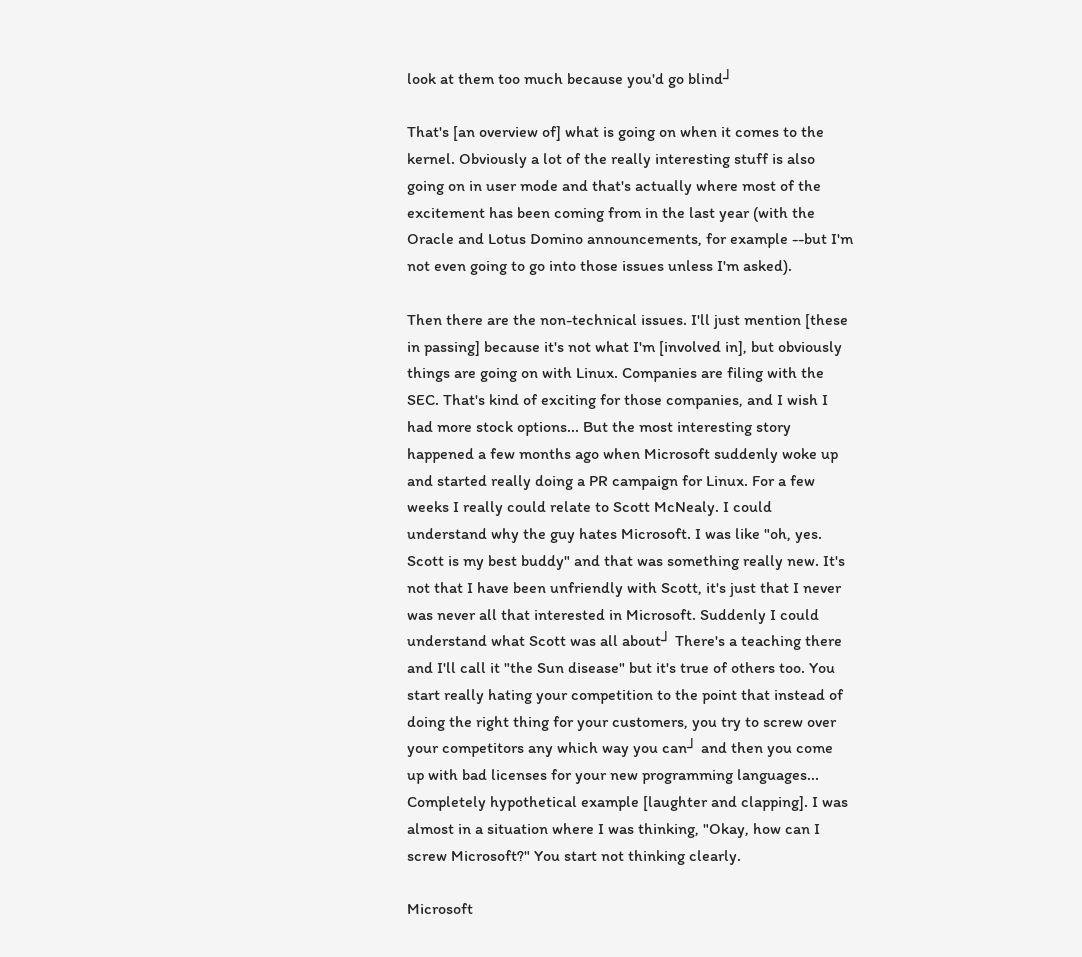look at them too much because you'd go blind┘

That's [an overview of] what is going on when it comes to the kernel. Obviously a lot of the really interesting stuff is also going on in user mode and that's actually where most of the excitement has been coming from in the last year (with the Oracle and Lotus Domino announcements, for example --but I'm not even going to go into those issues unless I'm asked).

Then there are the non-technical issues. I'll just mention [these in passing] because it's not what I'm [involved in], but obviously things are going on with Linux. Companies are filing with the SEC. That's kind of exciting for those companies, and I wish I had more stock options... But the most interesting story happened a few months ago when Microsoft suddenly woke up and started really doing a PR campaign for Linux. For a few weeks I really could relate to Scott McNealy. I could understand why the guy hates Microsoft. I was like "oh, yes. Scott is my best buddy" and that was something really new. It's not that I have been unfriendly with Scott, it's just that I never was never all that interested in Microsoft. Suddenly I could understand what Scott was all about┘ There's a teaching there and I'll call it "the Sun disease" but it's true of others too. You start really hating your competition to the point that instead of doing the right thing for your customers, you try to screw over your competitors any which way you can┘ and then you come up with bad licenses for your new programming languages... Completely hypothetical example [laughter and clapping]. I was almost in a situation where I was thinking, "Okay, how can I screw Microsoft?" You start not thinking clearly.

Microsoft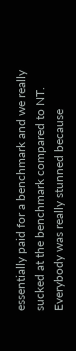essentially paid for a benchmark and we really sucked at the benchmark compared to NT. Everybody was really stunned because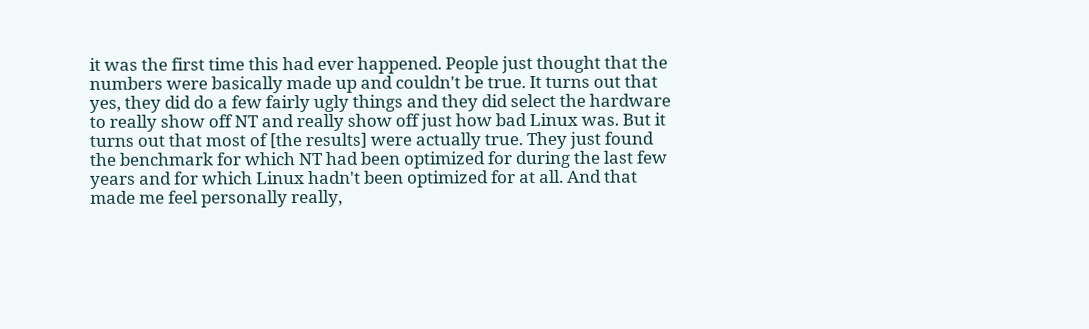it was the first time this had ever happened. People just thought that the numbers were basically made up and couldn't be true. It turns out that yes, they did do a few fairly ugly things and they did select the hardware to really show off NT and really show off just how bad Linux was. But it turns out that most of [the results] were actually true. They just found the benchmark for which NT had been optimized for during the last few years and for which Linux hadn't been optimized for at all. And that made me feel personally really,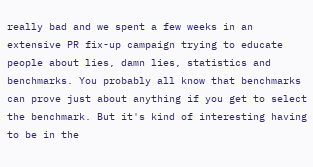really bad and we spent a few weeks in an extensive PR fix-up campaign trying to educate people about lies, damn lies, statistics and benchmarks. You probably all know that benchmarks can prove just about anything if you get to select the benchmark. But it's kind of interesting having to be in the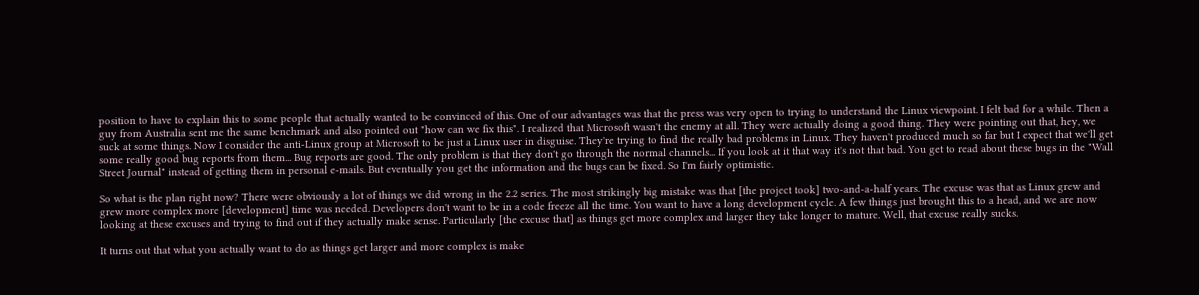position to have to explain this to some people that actually wanted to be convinced of this. One of our advantages was that the press was very open to trying to understand the Linux viewpoint. I felt bad for a while. Then a guy from Australia sent me the same benchmark and also pointed out "how can we fix this". I realized that Microsoft wasn't the enemy at all. They were actually doing a good thing. They were pointing out that, hey, we suck at some things. Now I consider the anti-Linux group at Microsoft to be just a Linux user in disguise. They're trying to find the really bad problems in Linux. They haven't produced much so far but I expect that we'll get some really good bug reports from them... Bug reports are good. The only problem is that they don't go through the normal channels... If you look at it that way it's not that bad. You get to read about these bugs in the "Wall Street Journal" instead of getting them in personal e-mails. But eventually you get the information and the bugs can be fixed. So I'm fairly optimistic.

So what is the plan right now? There were obviously a lot of things we did wrong in the 2.2 series. The most strikingly big mistake was that [the project took] two-and-a-half years. The excuse was that as Linux grew and grew more complex more [development] time was needed. Developers don't want to be in a code freeze all the time. You want to have a long development cycle. A few things just brought this to a head, and we are now looking at these excuses and trying to find out if they actually make sense. Particularly [the excuse that] as things get more complex and larger they take longer to mature. Well, that excuse really sucks.

It turns out that what you actually want to do as things get larger and more complex is make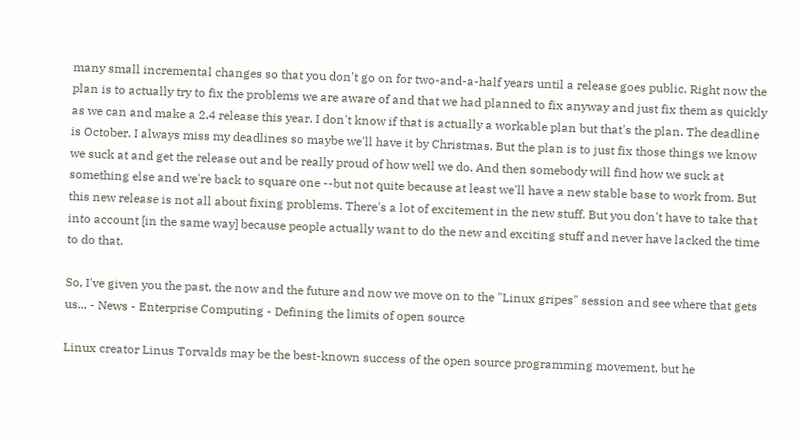many small incremental changes so that you don't go on for two-and-a-half years until a release goes public. Right now the plan is to actually try to fix the problems we are aware of and that we had planned to fix anyway and just fix them as quickly as we can and make a 2.4 release this year. I don't know if that is actually a workable plan but that's the plan. The deadline is October. I always miss my deadlines so maybe we'll have it by Christmas. But the plan is to just fix those things we know we suck at and get the release out and be really proud of how well we do. And then somebody will find how we suck at something else and we're back to square one --but not quite because at least we'll have a new stable base to work from. But this new release is not all about fixing problems. There's a lot of excitement in the new stuff. But you don't have to take that into account [in the same way] because people actually want to do the new and exciting stuff and never have lacked the time to do that.

So, I've given you the past, the now and the future and now we move on to the "Linux gripes" session and see where that gets us... - News - Enterprise Computing - Defining the limits of open source

Linux creator Linus Torvalds may be the best-known success of the open source programming movement, but he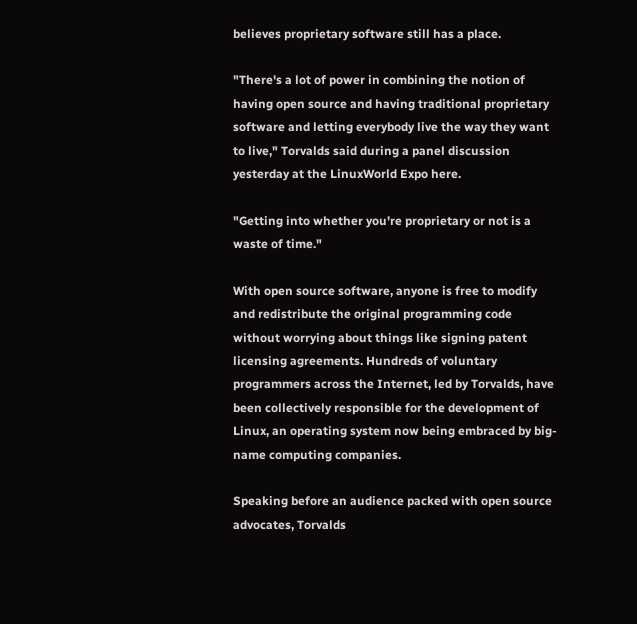believes proprietary software still has a place.

"There's a lot of power in combining the notion of having open source and having traditional proprietary software and letting everybody live the way they want to live," Torvalds said during a panel discussion yesterday at the LinuxWorld Expo here.

"Getting into whether you're proprietary or not is a waste of time."

With open source software, anyone is free to modify and redistribute the original programming code without worrying about things like signing patent licensing agreements. Hundreds of voluntary programmers across the Internet, led by Torvalds, have been collectively responsible for the development of Linux, an operating system now being embraced by big-name computing companies.

Speaking before an audience packed with open source advocates, Torvalds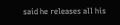said he releases all his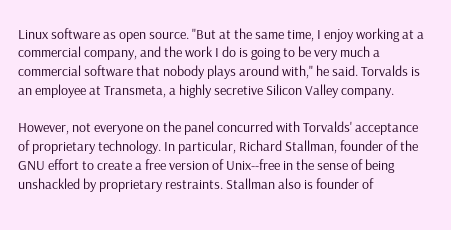Linux software as open source. "But at the same time, I enjoy working at a commercial company, and the work I do is going to be very much a commercial software that nobody plays around with," he said. Torvalds is an employee at Transmeta, a highly secretive Silicon Valley company.

However, not everyone on the panel concurred with Torvalds' acceptance of proprietary technology. In particular, Richard Stallman, founder of the GNU effort to create a free version of Unix--free in the sense of being unshackled by proprietary restraints. Stallman also is founder of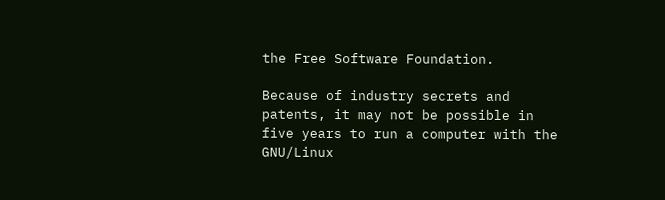the Free Software Foundation.

Because of industry secrets and patents, it may not be possible in five years to run a computer with the GNU/Linux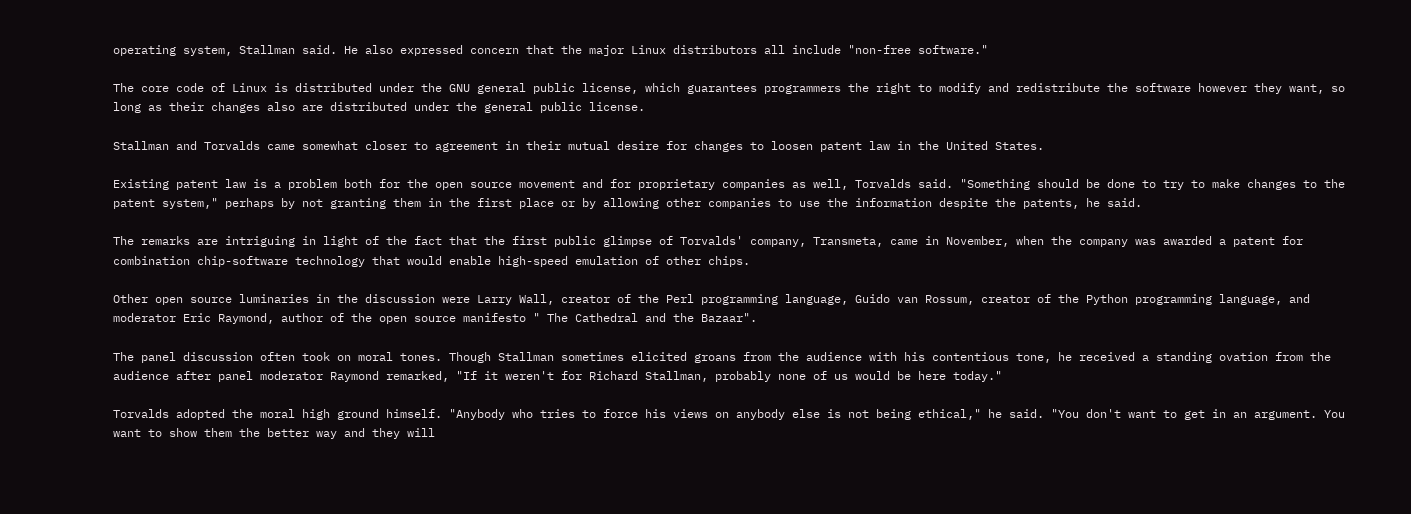operating system, Stallman said. He also expressed concern that the major Linux distributors all include "non-free software."

The core code of Linux is distributed under the GNU general public license, which guarantees programmers the right to modify and redistribute the software however they want, so long as their changes also are distributed under the general public license.

Stallman and Torvalds came somewhat closer to agreement in their mutual desire for changes to loosen patent law in the United States.

Existing patent law is a problem both for the open source movement and for proprietary companies as well, Torvalds said. "Something should be done to try to make changes to the patent system," perhaps by not granting them in the first place or by allowing other companies to use the information despite the patents, he said.

The remarks are intriguing in light of the fact that the first public glimpse of Torvalds' company, Transmeta, came in November, when the company was awarded a patent for combination chip-software technology that would enable high-speed emulation of other chips.

Other open source luminaries in the discussion were Larry Wall, creator of the Perl programming language, Guido van Rossum, creator of the Python programming language, and moderator Eric Raymond, author of the open source manifesto " The Cathedral and the Bazaar".

The panel discussion often took on moral tones. Though Stallman sometimes elicited groans from the audience with his contentious tone, he received a standing ovation from the audience after panel moderator Raymond remarked, "If it weren't for Richard Stallman, probably none of us would be here today."

Torvalds adopted the moral high ground himself. "Anybody who tries to force his views on anybody else is not being ethical," he said. "You don't want to get in an argument. You want to show them the better way and they will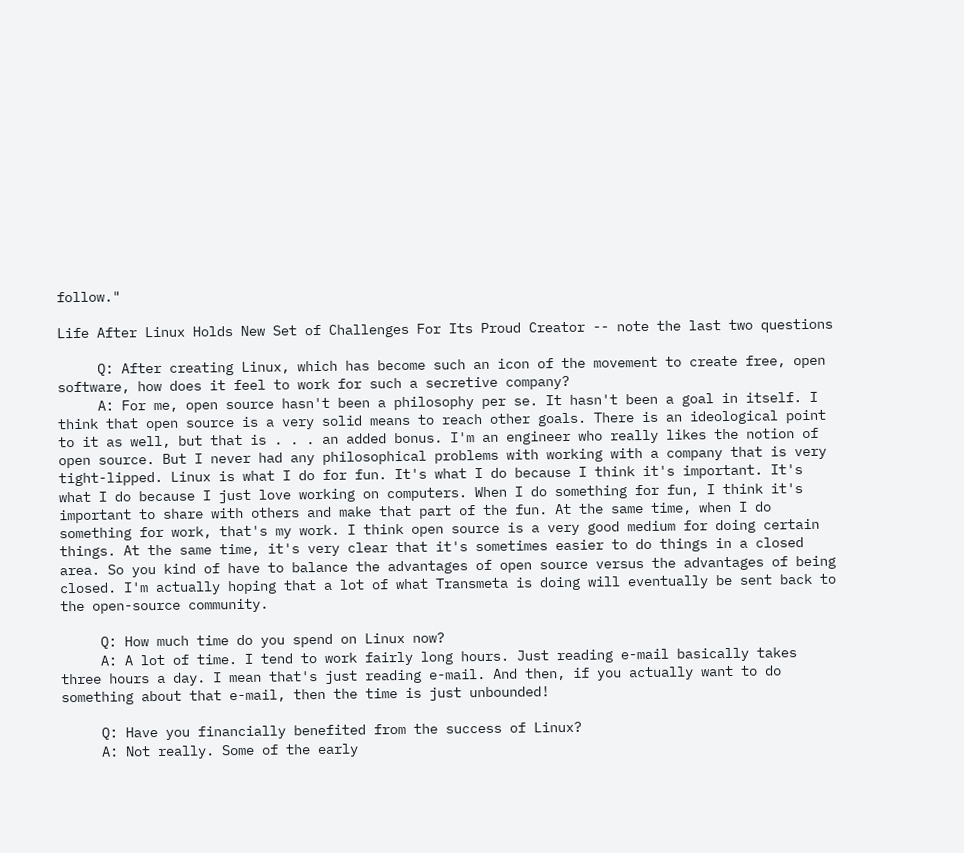follow."

Life After Linux Holds New Set of Challenges For Its Proud Creator -- note the last two questions

     Q: After creating Linux, which has become such an icon of the movement to create free, open software, how does it feel to work for such a secretive company?
     A: For me, open source hasn't been a philosophy per se. It hasn't been a goal in itself. I think that open source is a very solid means to reach other goals. There is an ideological point to it as well, but that is . . . an added bonus. I'm an engineer who really likes the notion of open source. But I never had any philosophical problems with working with a company that is very tight-lipped. Linux is what I do for fun. It's what I do because I think it's important. It's what I do because I just love working on computers. When I do something for fun, I think it's important to share with others and make that part of the fun. At the same time, when I do something for work, that's my work. I think open source is a very good medium for doing certain things. At the same time, it's very clear that it's sometimes easier to do things in a closed area. So you kind of have to balance the advantages of open source versus the advantages of being closed. I'm actually hoping that a lot of what Transmeta is doing will eventually be sent back to the open-source community.

     Q: How much time do you spend on Linux now?
     A: A lot of time. I tend to work fairly long hours. Just reading e-mail basically takes three hours a day. I mean that's just reading e-mail. And then, if you actually want to do something about that e-mail, then the time is just unbounded!

     Q: Have you financially benefited from the success of Linux?
     A: Not really. Some of the early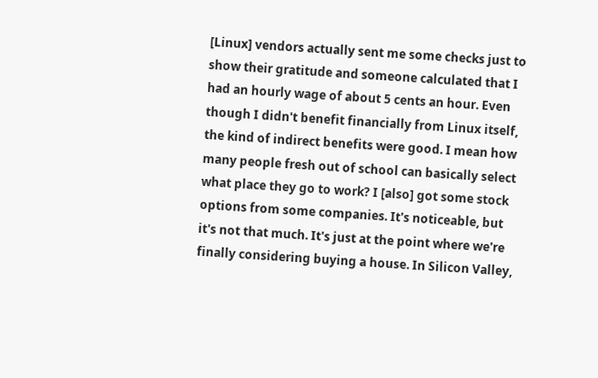[Linux] vendors actually sent me some checks just to show their gratitude and someone calculated that I had an hourly wage of about 5 cents an hour. Even though I didn't benefit financially from Linux itself, the kind of indirect benefits were good. I mean how many people fresh out of school can basically select what place they go to work? I [also] got some stock options from some companies. It's noticeable, but it's not that much. It's just at the point where we're finally considering buying a house. In Silicon Valley,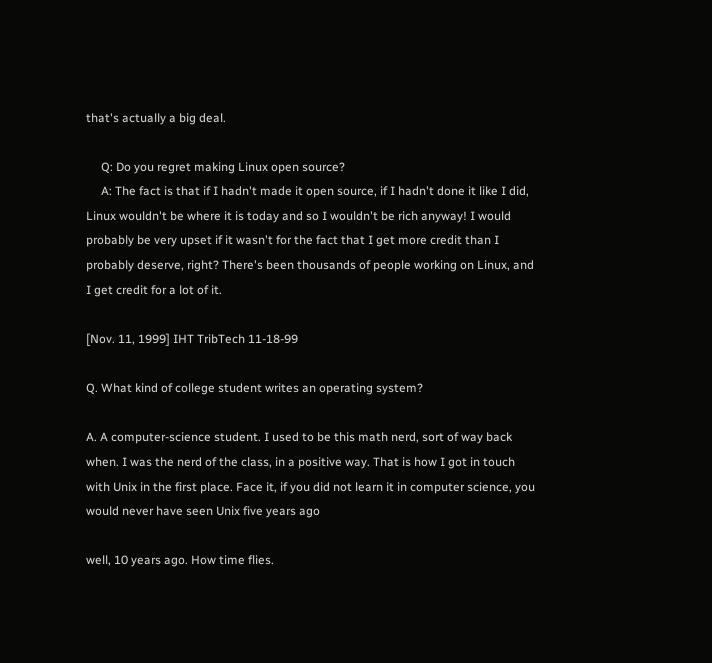that's actually a big deal.

     Q: Do you regret making Linux open source?
     A: The fact is that if I hadn't made it open source, if I hadn't done it like I did, Linux wouldn't be where it is today and so I wouldn't be rich anyway! I would probably be very upset if it wasn't for the fact that I get more credit than I probably deserve, right? There's been thousands of people working on Linux, and I get credit for a lot of it.

[Nov. 11, 1999] IHT TribTech 11-18-99

Q. What kind of college student writes an operating system?

A. A computer-science student. I used to be this math nerd, sort of way back when. I was the nerd of the class, in a positive way. That is how I got in touch with Unix in the first place. Face it, if you did not learn it in computer science, you would never have seen Unix five years ago

well, 10 years ago. How time flies.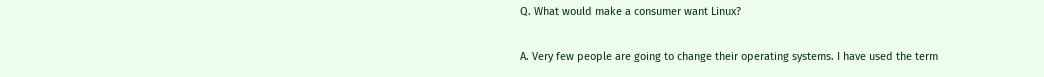Q. What would make a consumer want Linux?

A. Very few people are going to change their operating systems. I have used the term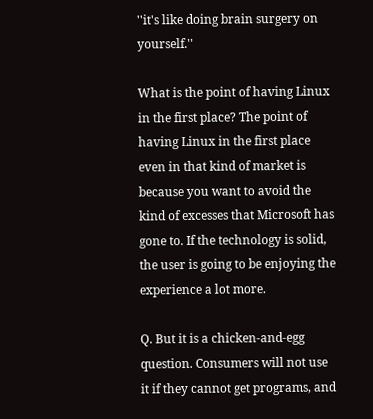''it's like doing brain surgery on yourself.''

What is the point of having Linux in the first place? The point of having Linux in the first place even in that kind of market is because you want to avoid the kind of excesses that Microsoft has gone to. If the technology is solid, the user is going to be enjoying the experience a lot more.

Q. But it is a chicken-and-egg question. Consumers will not use it if they cannot get programs, and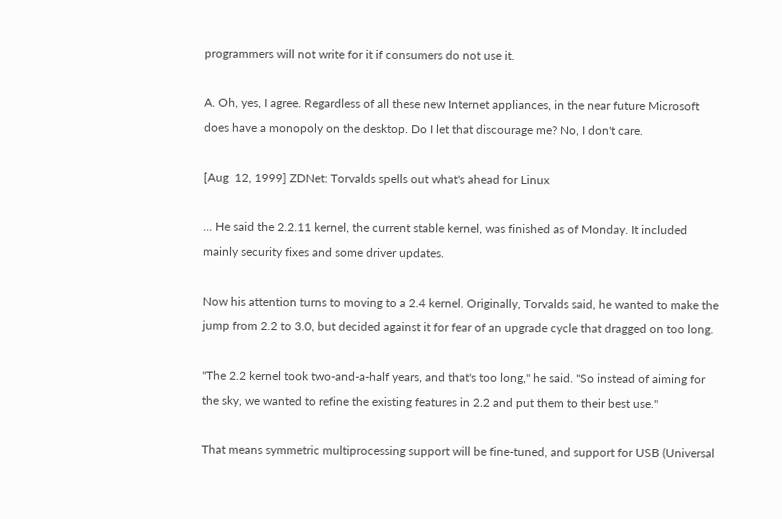programmers will not write for it if consumers do not use it.

A. Oh, yes, I agree. Regardless of all these new Internet appliances, in the near future Microsoft does have a monopoly on the desktop. Do I let that discourage me? No, I don't care.

[Aug  12, 1999] ZDNet: Torvalds spells out what's ahead for Linux

... He said the 2.2.11 kernel, the current stable kernel, was finished as of Monday. It included mainly security fixes and some driver updates.

Now his attention turns to moving to a 2.4 kernel. Originally, Torvalds said, he wanted to make the jump from 2.2 to 3.0, but decided against it for fear of an upgrade cycle that dragged on too long.

"The 2.2 kernel took two-and-a-half years, and that's too long," he said. "So instead of aiming for the sky, we wanted to refine the existing features in 2.2 and put them to their best use."

That means symmetric multiprocessing support will be fine-tuned, and support for USB (Universal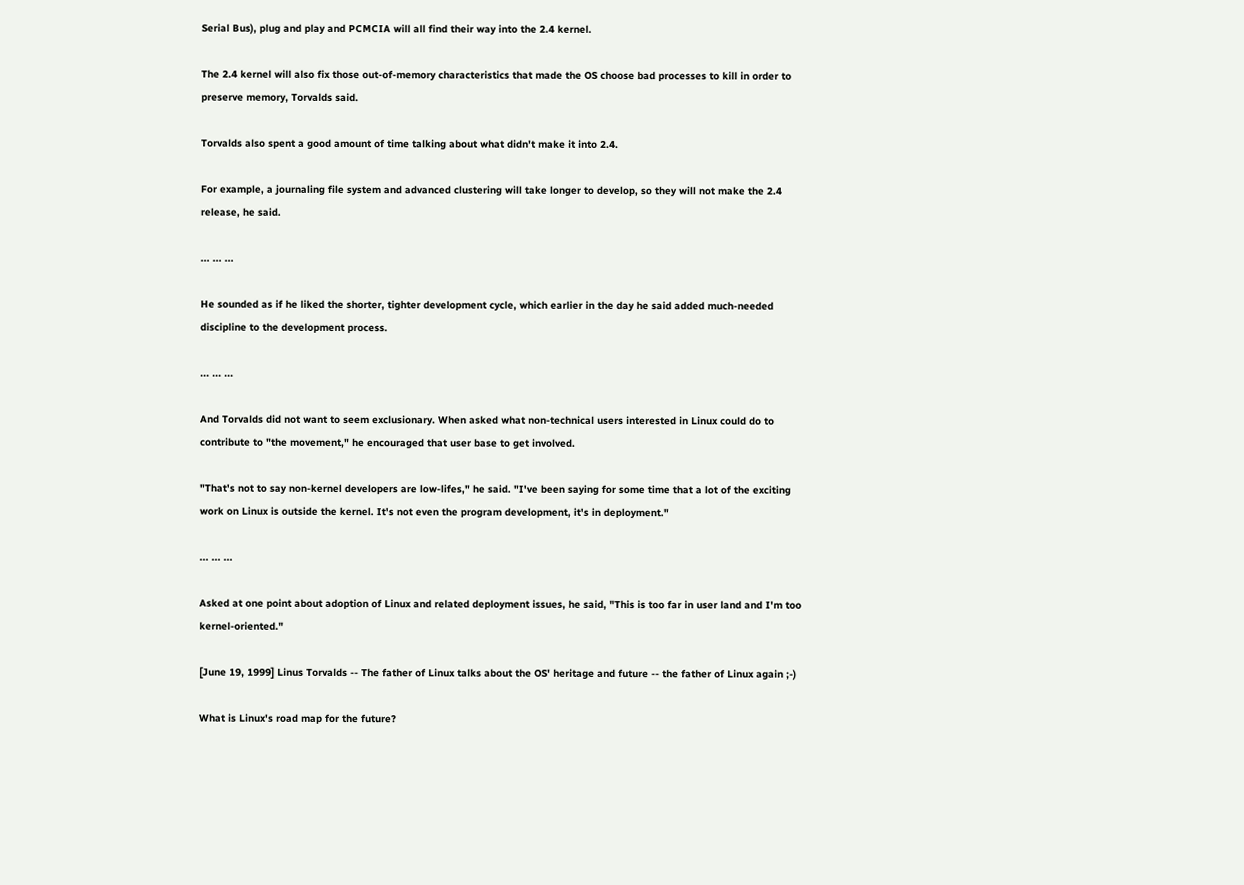Serial Bus), plug and play and PCMCIA will all find their way into the 2.4 kernel.

The 2.4 kernel will also fix those out-of-memory characteristics that made the OS choose bad processes to kill in order to preserve memory, Torvalds said.

Torvalds also spent a good amount of time talking about what didn't make it into 2.4.

For example, a journaling file system and advanced clustering will take longer to develop, so they will not make the 2.4 release, he said.

... ... ...

He sounded as if he liked the shorter, tighter development cycle, which earlier in the day he said added much-needed discipline to the development process.

... ... ...

And Torvalds did not want to seem exclusionary. When asked what non-technical users interested in Linux could do to contribute to "the movement," he encouraged that user base to get involved.

"That's not to say non-kernel developers are low-lifes," he said. "I've been saying for some time that a lot of the exciting work on Linux is outside the kernel. It's not even the program development, it's in deployment."

... ... ...

Asked at one point about adoption of Linux and related deployment issues, he said, "This is too far in user land and I'm too kernel-oriented."

[June 19, 1999] Linus Torvalds -- The father of Linux talks about the OS' heritage and future -- the father of Linux again ;-)

What is Linux's road map for the future?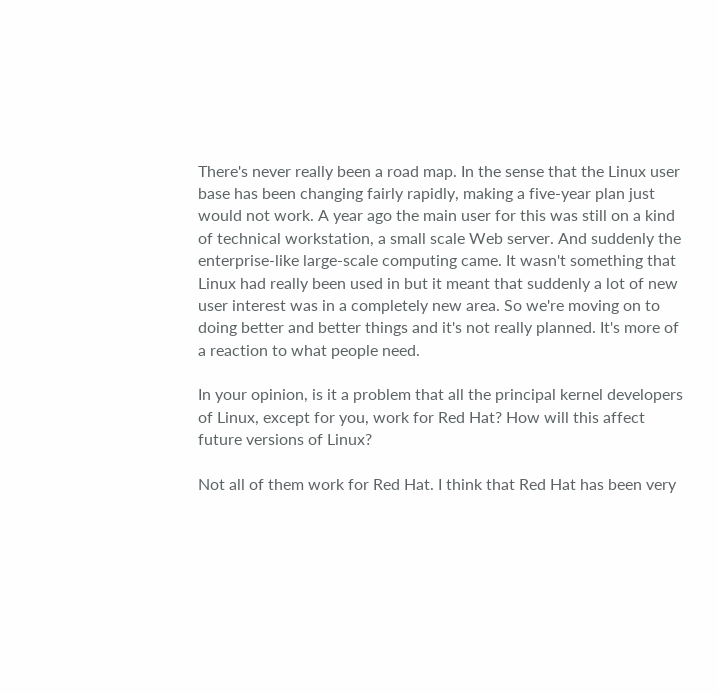There's never really been a road map. In the sense that the Linux user base has been changing fairly rapidly, making a five-year plan just would not work. A year ago the main user for this was still on a kind of technical workstation, a small scale Web server. And suddenly the enterprise-like large-scale computing came. It wasn't something that Linux had really been used in but it meant that suddenly a lot of new user interest was in a completely new area. So we're moving on to doing better and better things and it's not really planned. It's more of a reaction to what people need.

In your opinion, is it a problem that all the principal kernel developers of Linux, except for you, work for Red Hat? How will this affect future versions of Linux?

Not all of them work for Red Hat. I think that Red Hat has been very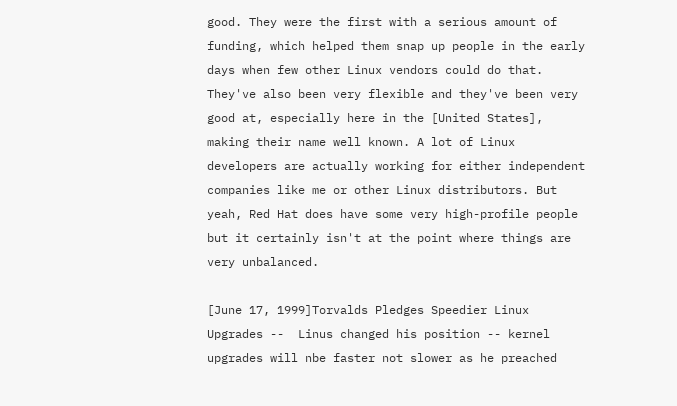good. They were the first with a serious amount of funding, which helped them snap up people in the early days when few other Linux vendors could do that. They've also been very flexible and they've been very good at, especially here in the [United States], making their name well known. A lot of Linux developers are actually working for either independent companies like me or other Linux distributors. But yeah, Red Hat does have some very high-profile people but it certainly isn't at the point where things are very unbalanced.

[June 17, 1999]Torvalds Pledges Speedier Linux Upgrades --  Linus changed his position -- kernel upgrades will nbe faster not slower as he preached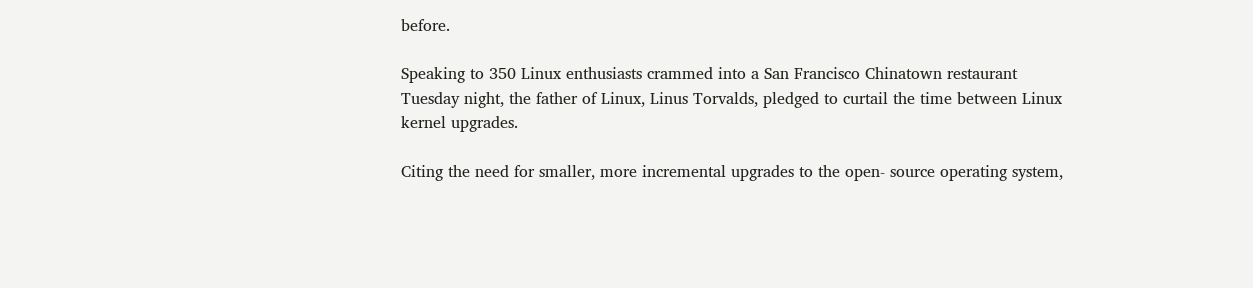before.

Speaking to 350 Linux enthusiasts crammed into a San Francisco Chinatown restaurant Tuesday night, the father of Linux, Linus Torvalds, pledged to curtail the time between Linux kernel upgrades.

Citing the need for smaller, more incremental upgrades to the open- source operating system,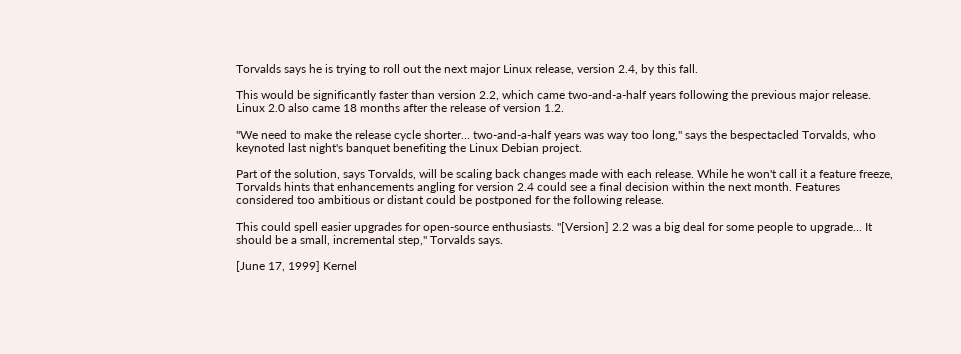Torvalds says he is trying to roll out the next major Linux release, version 2.4, by this fall.

This would be significantly faster than version 2.2, which came two-and-a-half years following the previous major release. Linux 2.0 also came 18 months after the release of version 1.2.

"We need to make the release cycle shorter... two-and-a-half years was way too long," says the bespectacled Torvalds, who keynoted last night's banquet benefiting the Linux Debian project.

Part of the solution, says Torvalds, will be scaling back changes made with each release. While he won't call it a feature freeze, Torvalds hints that enhancements angling for version 2.4 could see a final decision within the next month. Features considered too ambitious or distant could be postponed for the following release.

This could spell easier upgrades for open-source enthusiasts. "[Version] 2.2 was a big deal for some people to upgrade... It should be a small, incremental step," Torvalds says.

[June 17, 1999] Kernel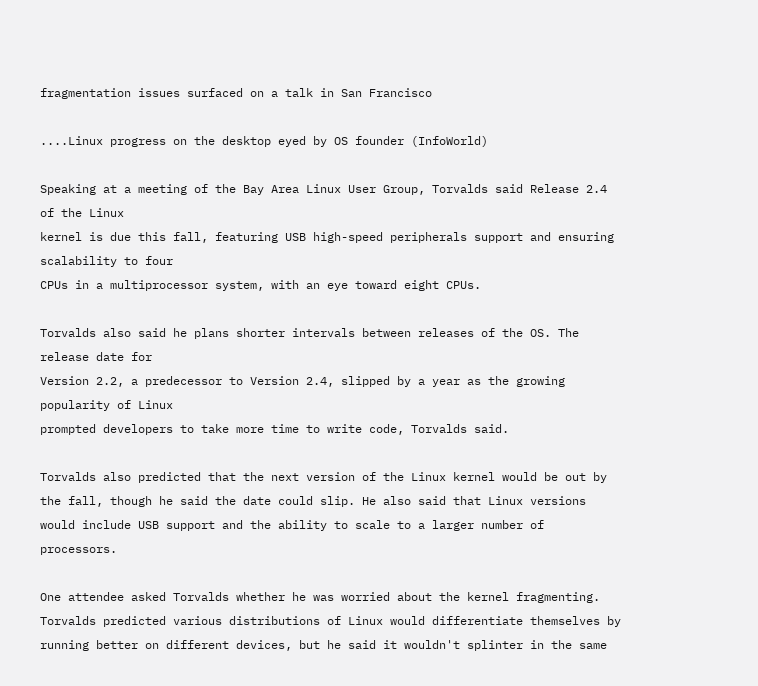fragmentation issues surfaced on a talk in San Francisco

....Linux progress on the desktop eyed by OS founder (InfoWorld)

Speaking at a meeting of the Bay Area Linux User Group, Torvalds said Release 2.4 of the Linux
kernel is due this fall, featuring USB high-speed peripherals support and ensuring scalability to four
CPUs in a multiprocessor system, with an eye toward eight CPUs.

Torvalds also said he plans shorter intervals between releases of the OS. The release date for
Version 2.2, a predecessor to Version 2.4, slipped by a year as the growing popularity of Linux
prompted developers to take more time to write code, Torvalds said.

Torvalds also predicted that the next version of the Linux kernel would be out by the fall, though he said the date could slip. He also said that Linux versions would include USB support and the ability to scale to a larger number of processors.

One attendee asked Torvalds whether he was worried about the kernel fragmenting. Torvalds predicted various distributions of Linux would differentiate themselves by running better on different devices, but he said it wouldn't splinter in the same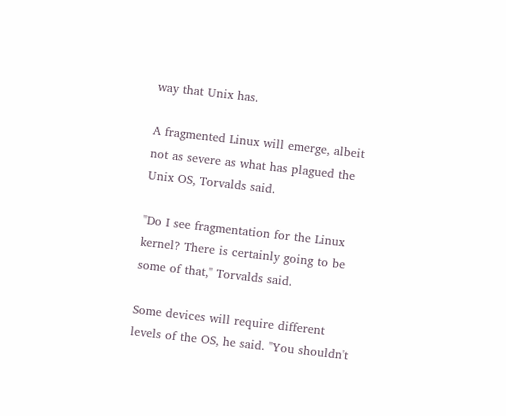way that Unix has.

A fragmented Linux will emerge, albeit not as severe as what has plagued the Unix OS, Torvalds said.

"Do I see fragmentation for the Linux kernel? There is certainly going to be some of that," Torvalds said.

Some devices will require different levels of the OS, he said. "You shouldn't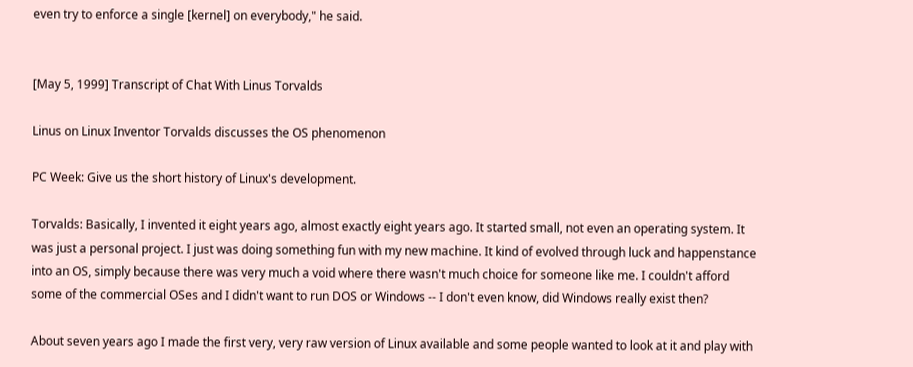even try to enforce a single [kernel] on everybody," he said.


[May 5, 1999] Transcript of Chat With Linus Torvalds

Linus on Linux Inventor Torvalds discusses the OS phenomenon

PC Week: Give us the short history of Linux's development.

Torvalds: Basically, I invented it eight years ago, almost exactly eight years ago. It started small, not even an operating system. It was just a personal project. I just was doing something fun with my new machine. It kind of evolved through luck and happenstance into an OS, simply because there was very much a void where there wasn't much choice for someone like me. I couldn't afford some of the commercial OSes and I didn't want to run DOS or Windows -- I don't even know, did Windows really exist then?

About seven years ago I made the first very, very raw version of Linux available and some people wanted to look at it and play with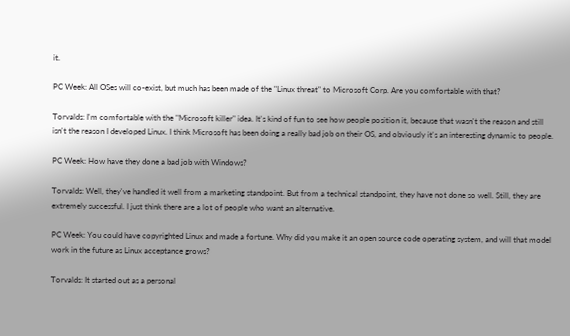it.

PC Week: All OSes will co-exist, but much has been made of the "Linux threat" to Microsoft Corp. Are you comfortable with that?

Torvalds: I'm comfortable with the "Microsoft killer" idea. It's kind of fun to see how people position it, because that wasn't the reason and still isn't the reason I developed Linux. I think Microsoft has been doing a really bad job on their OS, and obviously it's an interesting dynamic to people.

PC Week: How have they done a bad job with Windows?

Torvalds: Well, they've handled it well from a marketing standpoint. But from a technical standpoint, they have not done so well. Still, they are extremely successful. I just think there are a lot of people who want an alternative.

PC Week: You could have copyrighted Linux and made a fortune. Why did you make it an open source code operating system, and will that model work in the future as Linux acceptance grows?

Torvalds: It started out as a personal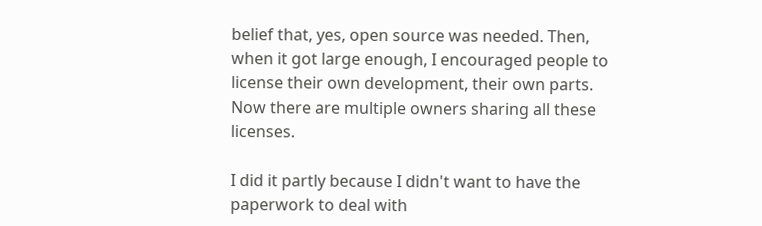belief that, yes, open source was needed. Then, when it got large enough, I encouraged people to license their own development, their own parts. Now there are multiple owners sharing all these licenses.

I did it partly because I didn't want to have the paperwork to deal with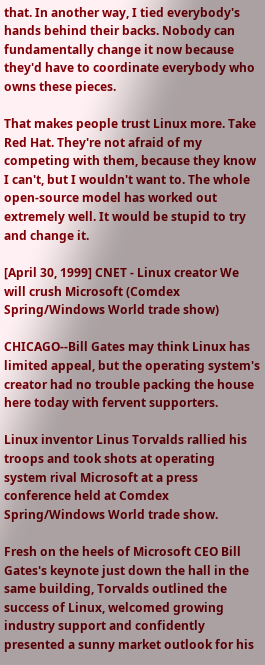that. In another way, I tied everybody's hands behind their backs. Nobody can fundamentally change it now because they'd have to coordinate everybody who owns these pieces.

That makes people trust Linux more. Take Red Hat. They're not afraid of my competing with them, because they know I can't, but I wouldn't want to. The whole open-source model has worked out extremely well. It would be stupid to try and change it.

[April 30, 1999] CNET - Linux creator We will crush Microsoft (Comdex Spring/Windows World trade show)

CHICAGO--Bill Gates may think Linux has limited appeal, but the operating system's creator had no trouble packing the house here today with fervent supporters.

Linux inventor Linus Torvalds rallied his troops and took shots at operating system rival Microsoft at a press conference held at Comdex Spring/Windows World trade show.

Fresh on the heels of Microsoft CEO Bill Gates's keynote just down the hall in the same building, Torvalds outlined the success of Linux, welcomed growing industry support and confidently presented a sunny market outlook for his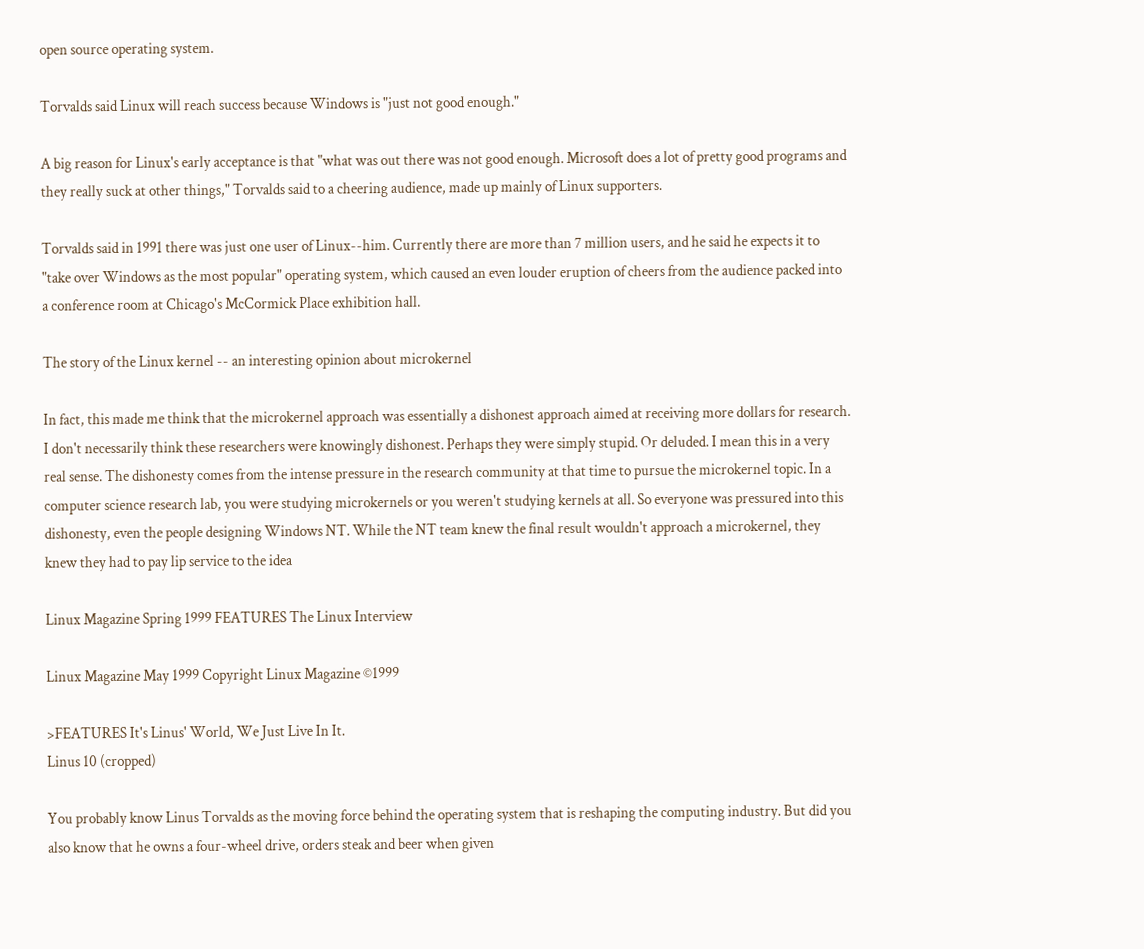open source operating system.

Torvalds said Linux will reach success because Windows is "just not good enough."

A big reason for Linux's early acceptance is that "what was out there was not good enough. Microsoft does a lot of pretty good programs and they really suck at other things," Torvalds said to a cheering audience, made up mainly of Linux supporters.

Torvalds said in 1991 there was just one user of Linux--him. Currently there are more than 7 million users, and he said he expects it to "take over Windows as the most popular" operating system, which caused an even louder eruption of cheers from the audience packed into a conference room at Chicago's McCormick Place exhibition hall.

The story of the Linux kernel -- an interesting opinion about microkernel

In fact, this made me think that the microkernel approach was essentially a dishonest approach aimed at receiving more dollars for research. I don't necessarily think these researchers were knowingly dishonest. Perhaps they were simply stupid. Or deluded. I mean this in a very real sense. The dishonesty comes from the intense pressure in the research community at that time to pursue the microkernel topic. In a computer science research lab, you were studying microkernels or you weren't studying kernels at all. So everyone was pressured into this dishonesty, even the people designing Windows NT. While the NT team knew the final result wouldn't approach a microkernel, they knew they had to pay lip service to the idea

Linux Magazine Spring 1999 FEATURES The Linux Interview

Linux Magazine May 1999 Copyright Linux Magazine ©1999

>FEATURES It's Linus' World, We Just Live In It.
Linus 10 (cropped)

You probably know Linus Torvalds as the moving force behind the operating system that is reshaping the computing industry. But did you also know that he owns a four-wheel drive, orders steak and beer when given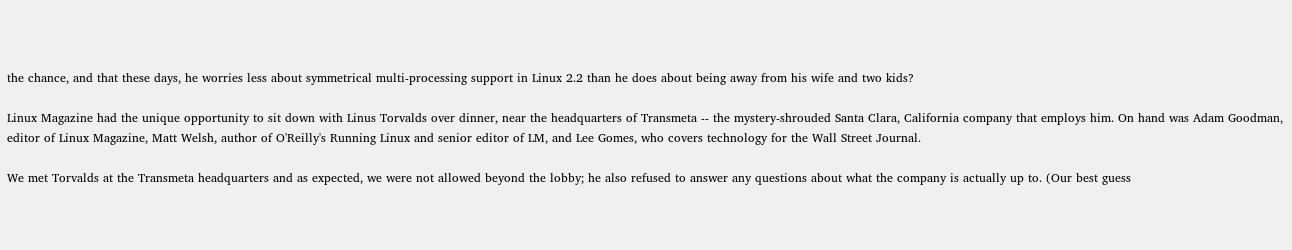the chance, and that these days, he worries less about symmetrical multi-processing support in Linux 2.2 than he does about being away from his wife and two kids?

Linux Magazine had the unique opportunity to sit down with Linus Torvalds over dinner, near the headquarters of Transmeta -- the mystery-shrouded Santa Clara, California company that employs him. On hand was Adam Goodman, editor of Linux Magazine, Matt Welsh, author of O'Reilly's Running Linux and senior editor of LM, and Lee Gomes, who covers technology for the Wall Street Journal.

We met Torvalds at the Transmeta headquarters and as expected, we were not allowed beyond the lobby; he also refused to answer any questions about what the company is actually up to. (Our best guess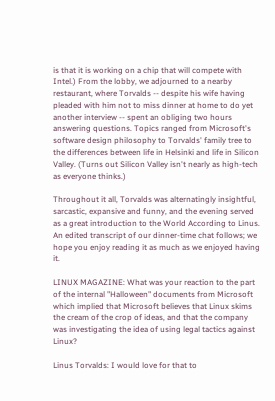is that it is working on a chip that will compete with Intel.) From the lobby, we adjourned to a nearby restaurant, where Torvalds -- despite his wife having pleaded with him not to miss dinner at home to do yet another interview -- spent an obliging two hours answering questions. Topics ranged from Microsoft's software design philosophy to Torvalds' family tree to the differences between life in Helsinki and life in Silicon Valley. (Turns out Silicon Valley isn't nearly as high-tech as everyone thinks.)

Throughout it all, Torvalds was alternatingly insightful, sarcastic, expansive and funny, and the evening served as a great introduction to the World According to Linus. An edited transcript of our dinner-time chat follows; we hope you enjoy reading it as much as we enjoyed having it.

LINUX MAGAZINE: What was your reaction to the part of the internal "Halloween" documents from Microsoft which implied that Microsoft believes that Linux skims the cream of the crop of ideas, and that the company was investigating the idea of using legal tactics against Linux?

Linus Torvalds: I would love for that to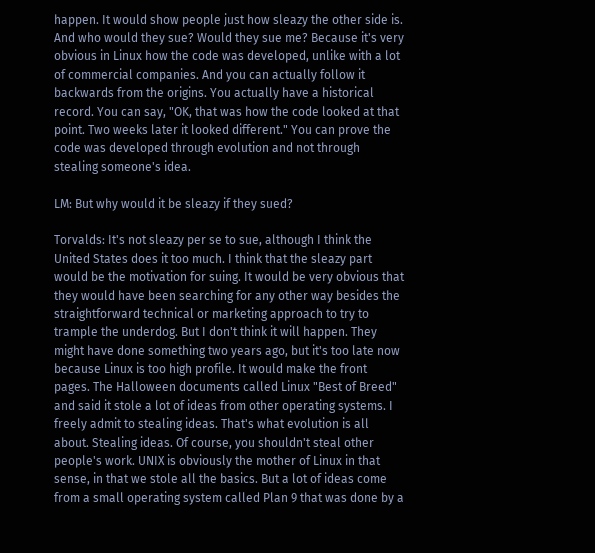happen. It would show people just how sleazy the other side is. And who would they sue? Would they sue me? Because it's very obvious in Linux how the code was developed, unlike with a lot of commercial companies. And you can actually follow it backwards from the origins. You actually have a historical record. You can say, "OK, that was how the code looked at that point. Two weeks later it looked different." You can prove the code was developed through evolution and not through stealing someone's idea.

LM: But why would it be sleazy if they sued?

Torvalds: It's not sleazy per se to sue, although I think the United States does it too much. I think that the sleazy part would be the motivation for suing. It would be very obvious that they would have been searching for any other way besides the straightforward technical or marketing approach to try to trample the underdog. But I don't think it will happen. They might have done something two years ago, but it's too late now because Linux is too high profile. It would make the front pages. The Halloween documents called Linux "Best of Breed" and said it stole a lot of ideas from other operating systems. I freely admit to stealing ideas. That's what evolution is all about. Stealing ideas. Of course, you shouldn't steal other people's work. UNIX is obviously the mother of Linux in that sense, in that we stole all the basics. But a lot of ideas come from a small operating system called Plan 9 that was done by a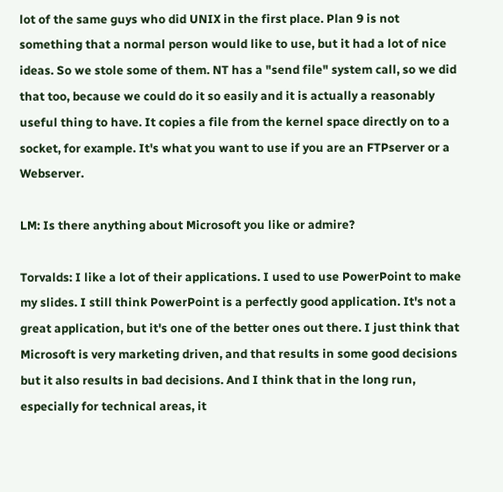lot of the same guys who did UNIX in the first place. Plan 9 is not something that a normal person would like to use, but it had a lot of nice ideas. So we stole some of them. NT has a "send file" system call, so we did that too, because we could do it so easily and it is actually a reasonably useful thing to have. It copies a file from the kernel space directly on to a socket, for example. It's what you want to use if you are an FTPserver or a Webserver.

LM: Is there anything about Microsoft you like or admire?

Torvalds: I like a lot of their applications. I used to use PowerPoint to make my slides. I still think PowerPoint is a perfectly good application. It's not a great application, but it's one of the better ones out there. I just think that Microsoft is very marketing driven, and that results in some good decisions but it also results in bad decisions. And I think that in the long run, especially for technical areas, it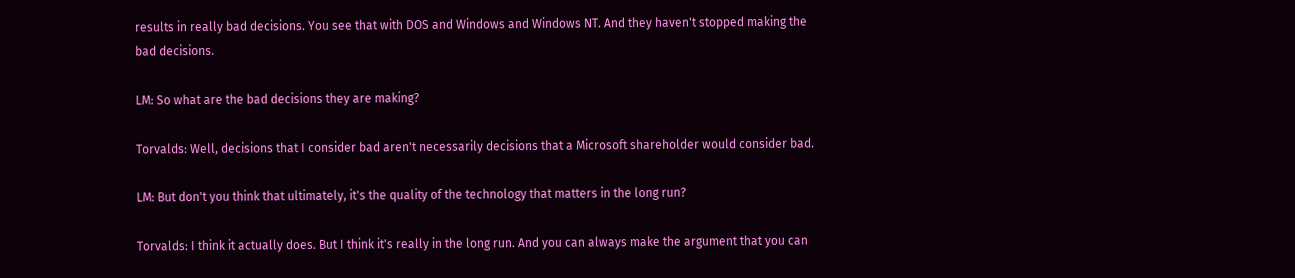results in really bad decisions. You see that with DOS and Windows and Windows NT. And they haven't stopped making the bad decisions.

LM: So what are the bad decisions they are making?

Torvalds: Well, decisions that I consider bad aren't necessarily decisions that a Microsoft shareholder would consider bad.

LM: But don't you think that ultimately, it's the quality of the technology that matters in the long run?

Torvalds: I think it actually does. But I think it's really in the long run. And you can always make the argument that you can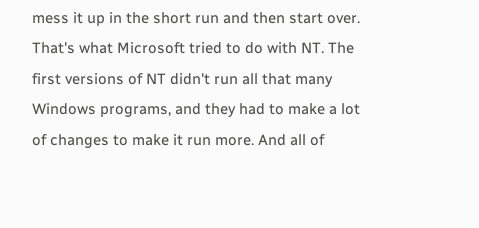mess it up in the short run and then start over. That's what Microsoft tried to do with NT. The first versions of NT didn't run all that many Windows programs, and they had to make a lot of changes to make it run more. And all of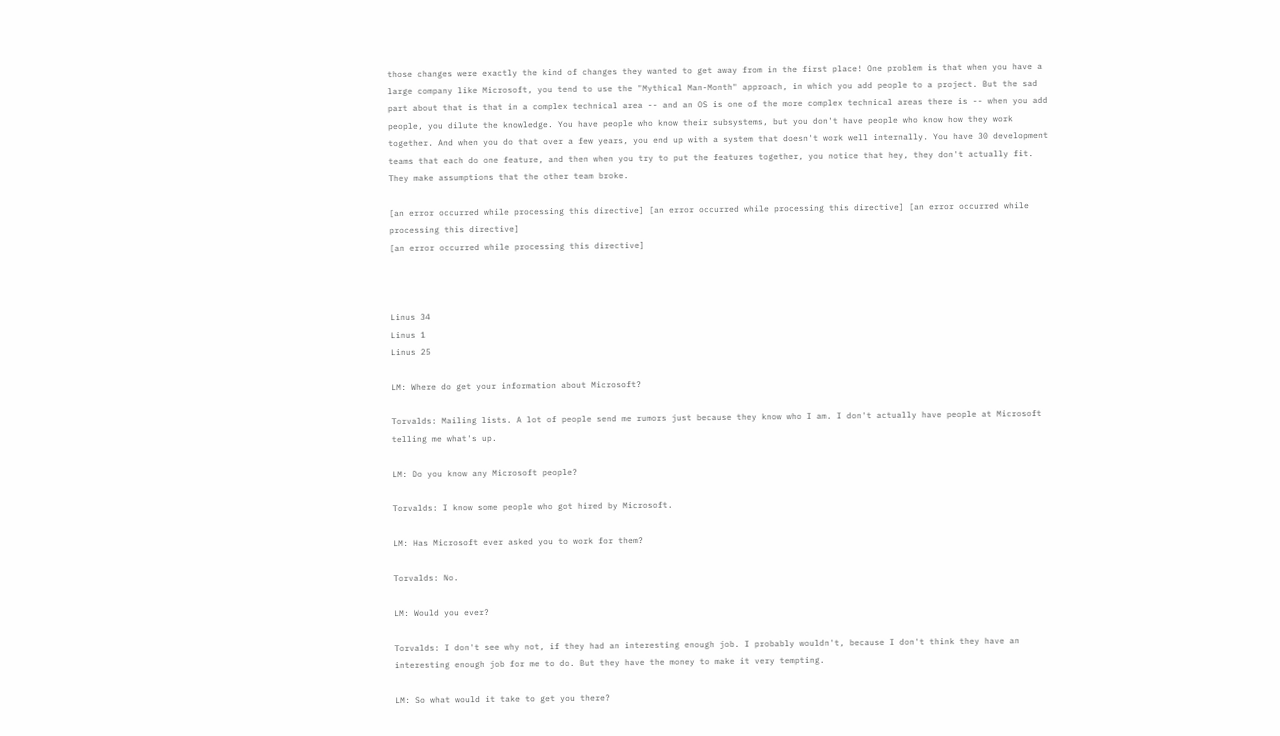those changes were exactly the kind of changes they wanted to get away from in the first place! One problem is that when you have a large company like Microsoft, you tend to use the "Mythical Man-Month" approach, in which you add people to a project. But the sad part about that is that in a complex technical area -- and an OS is one of the more complex technical areas there is -- when you add people, you dilute the knowledge. You have people who know their subsystems, but you don't have people who know how they work together. And when you do that over a few years, you end up with a system that doesn't work well internally. You have 30 development teams that each do one feature, and then when you try to put the features together, you notice that hey, they don't actually fit. They make assumptions that the other team broke.

[an error occurred while processing this directive] [an error occurred while processing this directive] [an error occurred while processing this directive]
[an error occurred while processing this directive]



Linus 34
Linus 1
Linus 25

LM: Where do get your information about Microsoft?

Torvalds: Mailing lists. A lot of people send me rumors just because they know who I am. I don't actually have people at Microsoft telling me what's up.

LM: Do you know any Microsoft people?

Torvalds: I know some people who got hired by Microsoft.

LM: Has Microsoft ever asked you to work for them?

Torvalds: No.

LM: Would you ever?

Torvalds: I don't see why not, if they had an interesting enough job. I probably wouldn't, because I don't think they have an interesting enough job for me to do. But they have the money to make it very tempting.

LM: So what would it take to get you there?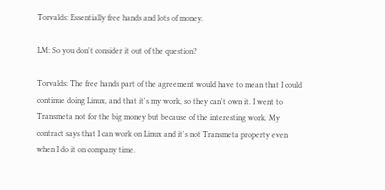Torvalds: Essentially free hands and lots of money.

LM: So you don't consider it out of the question?

Torvalds: The free hands part of the agreement would have to mean that I could continue doing Linux, and that it's my work, so they can't own it. I went to Transmeta not for the big money but because of the interesting work. My contract says that I can work on Linux and it's not Transmeta property even when I do it on company time.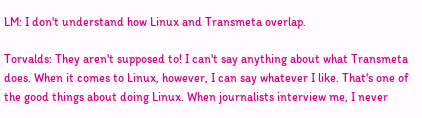LM: I don't understand how Linux and Transmeta overlap.

Torvalds: They aren't supposed to! I can't say anything about what Transmeta does. When it comes to Linux, however, I can say whatever I like. That's one of the good things about doing Linux. When journalists interview me, I never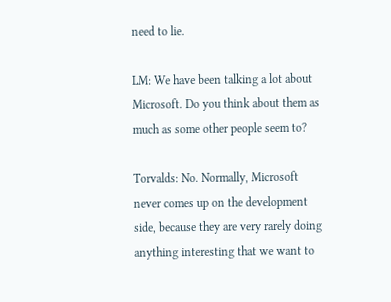need to lie.

LM: We have been talking a lot about Microsoft. Do you think about them as much as some other people seem to?

Torvalds: No. Normally, Microsoft never comes up on the development side, because they are very rarely doing anything interesting that we want to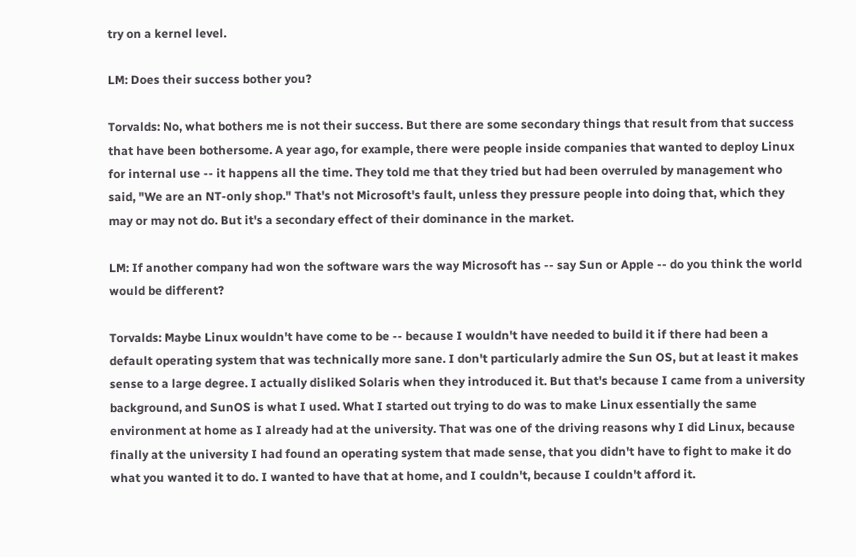try on a kernel level.

LM: Does their success bother you?

Torvalds: No, what bothers me is not their success. But there are some secondary things that result from that success that have been bothersome. A year ago, for example, there were people inside companies that wanted to deploy Linux for internal use -- it happens all the time. They told me that they tried but had been overruled by management who said, "We are an NT-only shop." That's not Microsoft's fault, unless they pressure people into doing that, which they may or may not do. But it's a secondary effect of their dominance in the market.

LM: If another company had won the software wars the way Microsoft has -- say Sun or Apple -- do you think the world would be different?

Torvalds: Maybe Linux wouldn't have come to be -- because I wouldn't have needed to build it if there had been a default operating system that was technically more sane. I don't particularly admire the Sun OS, but at least it makes sense to a large degree. I actually disliked Solaris when they introduced it. But that's because I came from a university background, and SunOS is what I used. What I started out trying to do was to make Linux essentially the same environment at home as I already had at the university. That was one of the driving reasons why I did Linux, because finally at the university I had found an operating system that made sense, that you didn't have to fight to make it do what you wanted it to do. I wanted to have that at home, and I couldn't, because I couldn't afford it.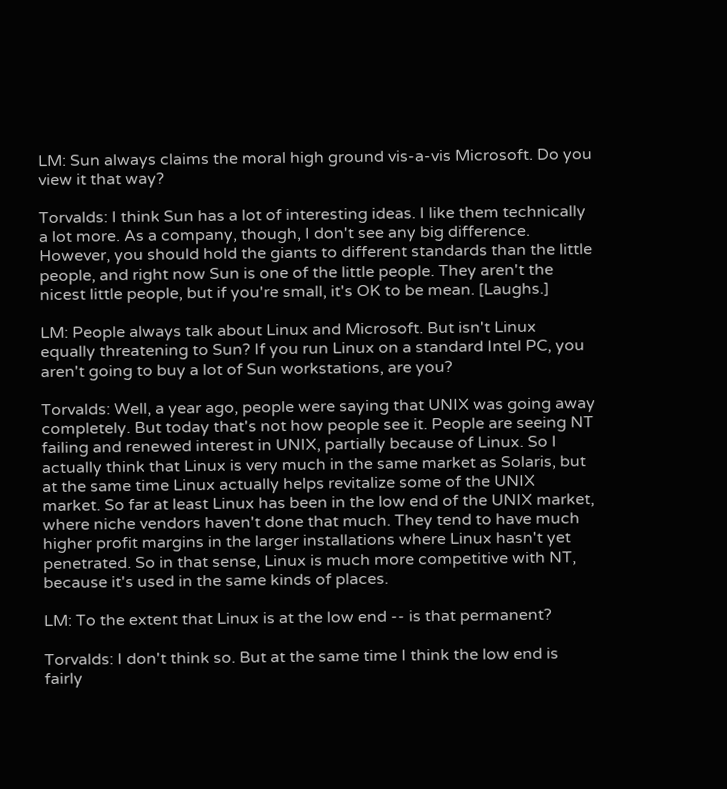LM: Sun always claims the moral high ground vis-a-vis Microsoft. Do you view it that way?

Torvalds: I think Sun has a lot of interesting ideas. I like them technically a lot more. As a company, though, I don't see any big difference. However, you should hold the giants to different standards than the little people, and right now Sun is one of the little people. They aren't the nicest little people, but if you're small, it's OK to be mean. [Laughs.]

LM: People always talk about Linux and Microsoft. But isn't Linux equally threatening to Sun? If you run Linux on a standard Intel PC, you aren't going to buy a lot of Sun workstations, are you?

Torvalds: Well, a year ago, people were saying that UNIX was going away completely. But today that's not how people see it. People are seeing NT failing and renewed interest in UNIX, partially because of Linux. So I actually think that Linux is very much in the same market as Solaris, but at the same time Linux actually helps revitalize some of the UNIX market. So far at least Linux has been in the low end of the UNIX market, where niche vendors haven't done that much. They tend to have much higher profit margins in the larger installations where Linux hasn't yet penetrated. So in that sense, Linux is much more competitive with NT, because it's used in the same kinds of places.

LM: To the extent that Linux is at the low end -- is that permanent?

Torvalds: I don't think so. But at the same time I think the low end is fairly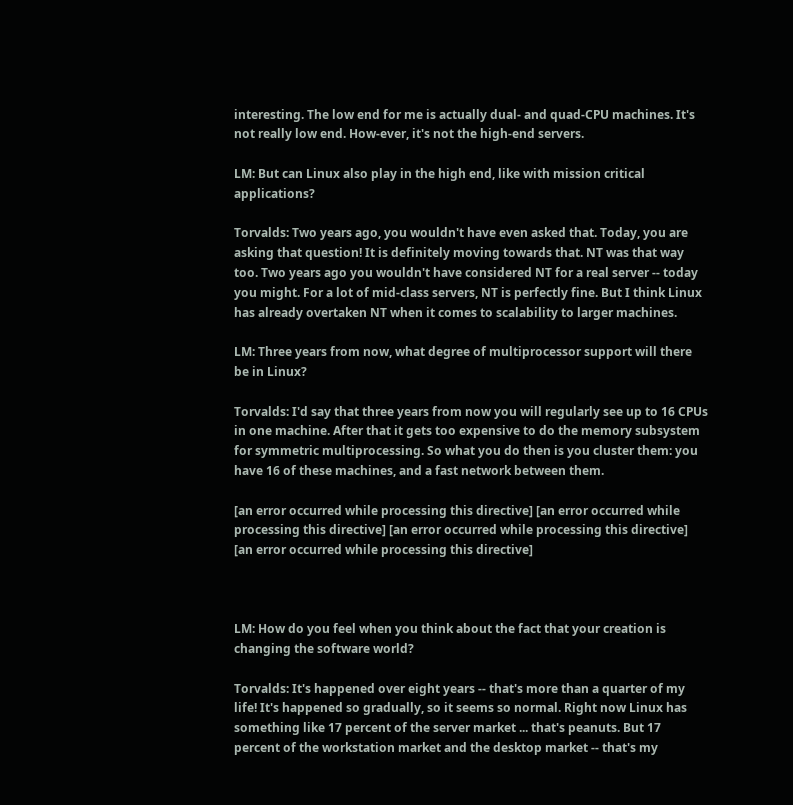interesting. The low end for me is actually dual- and quad-CPU machines. It's not really low end. How-ever, it's not the high-end servers.

LM: But can Linux also play in the high end, like with mission critical applications?

Torvalds: Two years ago, you wouldn't have even asked that. Today, you are asking that question! It is definitely moving towards that. NT was that way too. Two years ago you wouldn't have considered NT for a real server -- today you might. For a lot of mid-class servers, NT is perfectly fine. But I think Linux has already overtaken NT when it comes to scalability to larger machines.

LM: Three years from now, what degree of multiprocessor support will there be in Linux?

Torvalds: I'd say that three years from now you will regularly see up to 16 CPUs in one machine. After that it gets too expensive to do the memory subsystem for symmetric multiprocessing. So what you do then is you cluster them: you have 16 of these machines, and a fast network between them.

[an error occurred while processing this directive] [an error occurred while processing this directive] [an error occurred while processing this directive]
[an error occurred while processing this directive]



LM: How do you feel when you think about the fact that your creation is changing the software world?

Torvalds: It's happened over eight years -- that's more than a quarter of my life! It's happened so gradually, so it seems so normal. Right now Linux has something like 17 percent of the server market ... that's peanuts. But 17 percent of the workstation market and the desktop market -- that's my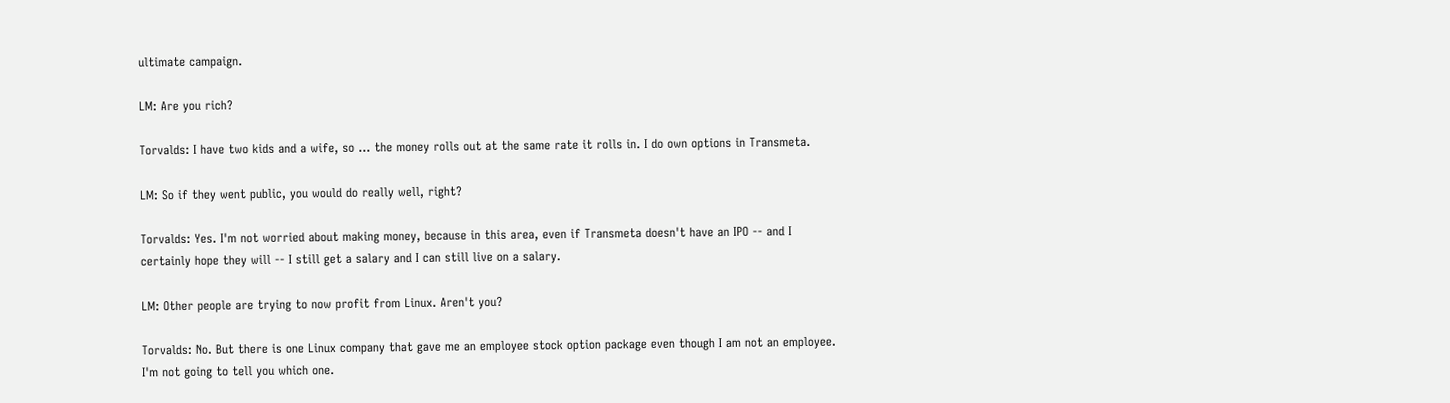ultimate campaign.

LM: Are you rich?

Torvalds: I have two kids and a wife, so ... the money rolls out at the same rate it rolls in. I do own options in Transmeta.

LM: So if they went public, you would do really well, right?

Torvalds: Yes. I'm not worried about making money, because in this area, even if Transmeta doesn't have an IPO -- and I certainly hope they will -- I still get a salary and I can still live on a salary.

LM: Other people are trying to now profit from Linux. Aren't you?

Torvalds: No. But there is one Linux company that gave me an employee stock option package even though I am not an employee. I'm not going to tell you which one.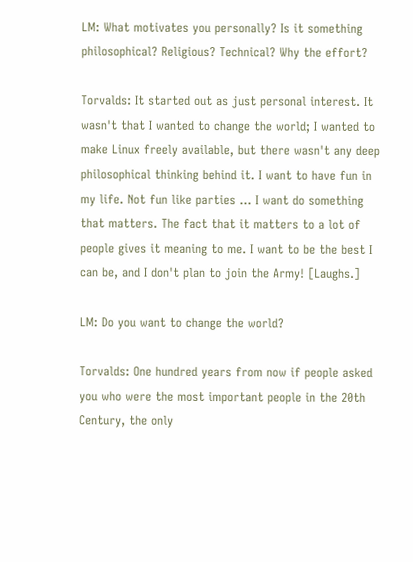LM: What motivates you personally? Is it something philosophical? Religious? Technical? Why the effort?

Torvalds: It started out as just personal interest. It wasn't that I wanted to change the world; I wanted to make Linux freely available, but there wasn't any deep philosophical thinking behind it. I want to have fun in my life. Not fun like parties ... I want do something that matters. The fact that it matters to a lot of people gives it meaning to me. I want to be the best I can be, and I don't plan to join the Army! [Laughs.]

LM: Do you want to change the world?

Torvalds: One hundred years from now if people asked you who were the most important people in the 20th Century, the only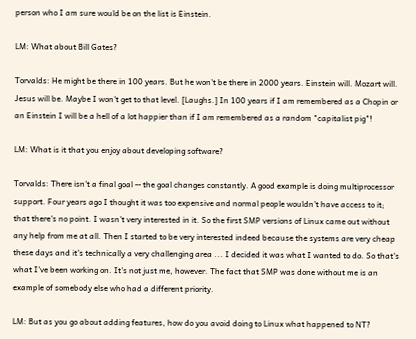person who I am sure would be on the list is Einstein.

LM: What about Bill Gates?

Torvalds: He might be there in 100 years. But he won't be there in 2000 years. Einstein will. Mozart will. Jesus will be. Maybe I won't get to that level. [Laughs.] In 100 years if I am remembered as a Chopin or an Einstein I will be a hell of a lot happier than if I am remembered as a random "capitalist pig"!

LM: What is it that you enjoy about developing software?

Torvalds: There isn't a final goal -- the goal changes constantly. A good example is doing multiprocessor support. Four years ago I thought it was too expensive and normal people wouldn't have access to it; that there's no point. I wasn't very interested in it. So the first SMP versions of Linux came out without any help from me at all. Then I started to be very interested indeed because the systems are very cheap these days and it's technically a very challenging area ... I decided it was what I wanted to do. So that's what I've been working on. It's not just me, however. The fact that SMP was done without me is an example of somebody else who had a different priority.

LM: But as you go about adding features, how do you avoid doing to Linux what happened to NT?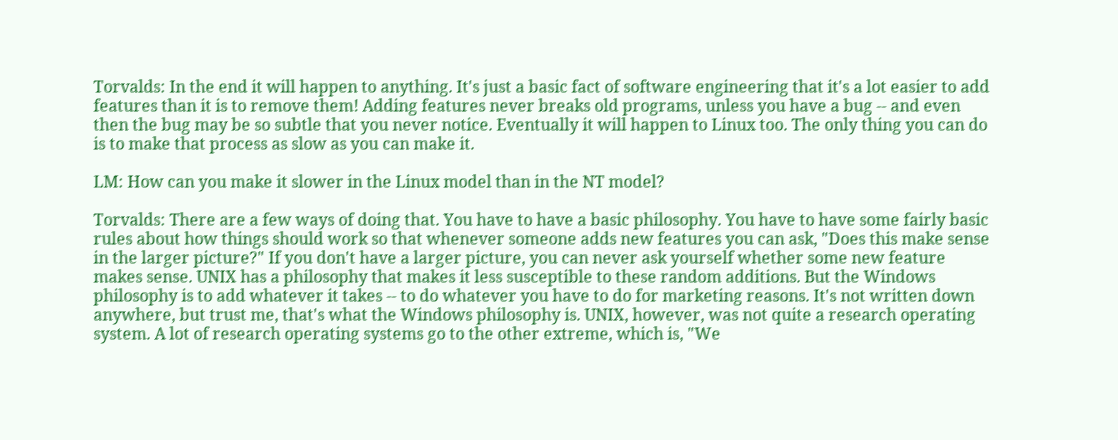Torvalds: In the end it will happen to anything. It's just a basic fact of software engineering that it's a lot easier to add features than it is to remove them! Adding features never breaks old programs, unless you have a bug -- and even then the bug may be so subtle that you never notice. Eventually it will happen to Linux too. The only thing you can do is to make that process as slow as you can make it.

LM: How can you make it slower in the Linux model than in the NT model?

Torvalds: There are a few ways of doing that. You have to have a basic philosophy. You have to have some fairly basic rules about how things should work so that whenever someone adds new features you can ask, "Does this make sense in the larger picture?" If you don't have a larger picture, you can never ask yourself whether some new feature makes sense. UNIX has a philosophy that makes it less susceptible to these random additions. But the Windows philosophy is to add whatever it takes -- to do whatever you have to do for marketing reasons. It's not written down anywhere, but trust me, that's what the Windows philosophy is. UNIX, however, was not quite a research operating system. A lot of research operating systems go to the other extreme, which is, "We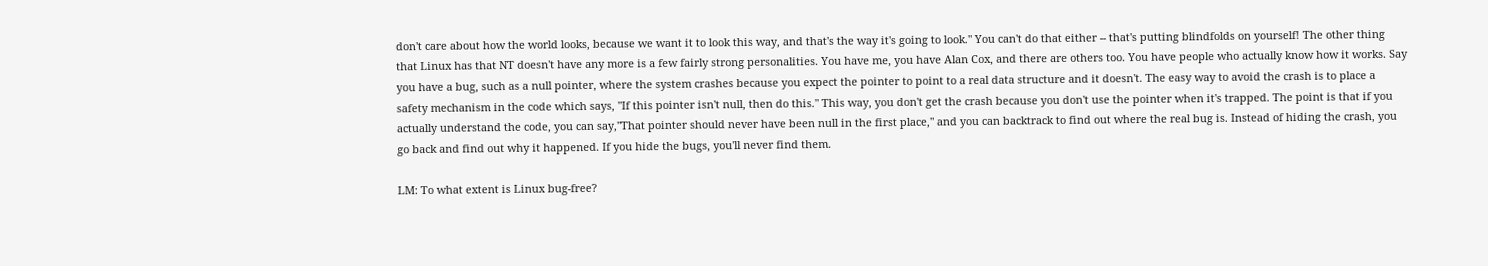don't care about how the world looks, because we want it to look this way, and that's the way it's going to look." You can't do that either -- that's putting blindfolds on yourself! The other thing that Linux has that NT doesn't have any more is a few fairly strong personalities. You have me, you have Alan Cox, and there are others too. You have people who actually know how it works. Say you have a bug, such as a null pointer, where the system crashes because you expect the pointer to point to a real data structure and it doesn't. The easy way to avoid the crash is to place a safety mechanism in the code which says, "If this pointer isn't null, then do this." This way, you don't get the crash because you don't use the pointer when it's trapped. The point is that if you actually understand the code, you can say,"That pointer should never have been null in the first place," and you can backtrack to find out where the real bug is. Instead of hiding the crash, you go back and find out why it happened. If you hide the bugs, you'll never find them.

LM: To what extent is Linux bug-free?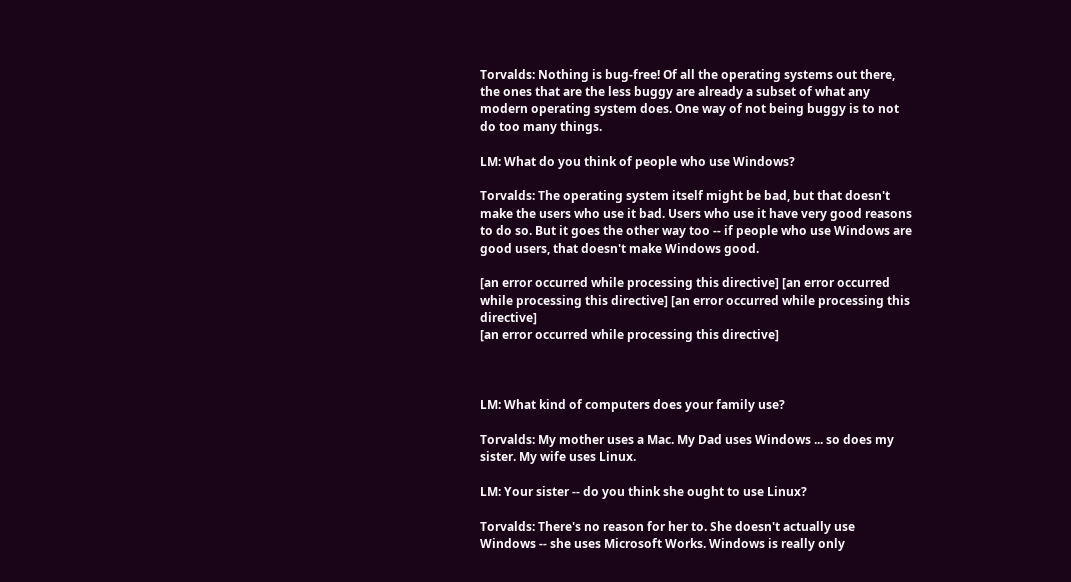Torvalds: Nothing is bug-free! Of all the operating systems out there, the ones that are the less buggy are already a subset of what any modern operating system does. One way of not being buggy is to not do too many things.

LM: What do you think of people who use Windows?

Torvalds: The operating system itself might be bad, but that doesn't make the users who use it bad. Users who use it have very good reasons to do so. But it goes the other way too -- if people who use Windows are good users, that doesn't make Windows good.

[an error occurred while processing this directive] [an error occurred while processing this directive] [an error occurred while processing this directive]
[an error occurred while processing this directive]



LM: What kind of computers does your family use?

Torvalds: My mother uses a Mac. My Dad uses Windows ... so does my sister. My wife uses Linux.

LM: Your sister -- do you think she ought to use Linux?

Torvalds: There's no reason for her to. She doesn't actually use Windows -- she uses Microsoft Works. Windows is really only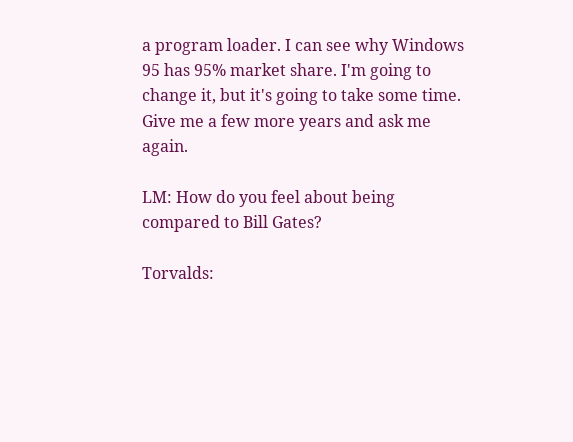a program loader. I can see why Windows 95 has 95% market share. I'm going to change it, but it's going to take some time. Give me a few more years and ask me again.

LM: How do you feel about being compared to Bill Gates?

Torvalds: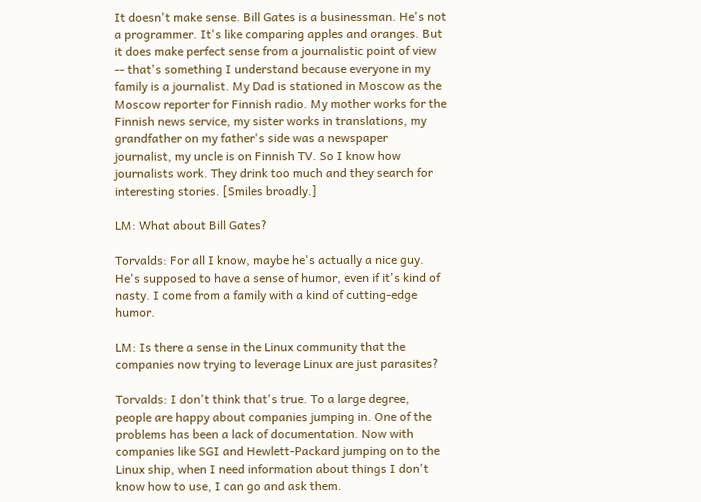It doesn't make sense. Bill Gates is a businessman. He's not a programmer. It's like comparing apples and oranges. But it does make perfect sense from a journalistic point of view -- that's something I understand because everyone in my family is a journalist. My Dad is stationed in Moscow as the Moscow reporter for Finnish radio. My mother works for the Finnish news service, my sister works in translations, my grandfather on my father's side was a newspaper journalist, my uncle is on Finnish TV. So I know how journalists work. They drink too much and they search for interesting stories. [Smiles broadly.]

LM: What about Bill Gates?

Torvalds: For all I know, maybe he's actually a nice guy. He's supposed to have a sense of humor, even if it's kind of nasty. I come from a family with a kind of cutting-edge humor.

LM: Is there a sense in the Linux community that the companies now trying to leverage Linux are just parasites?

Torvalds: I don't think that's true. To a large degree, people are happy about companies jumping in. One of the problems has been a lack of documentation. Now with companies like SGI and Hewlett-Packard jumping on to the Linux ship, when I need information about things I don't know how to use, I can go and ask them.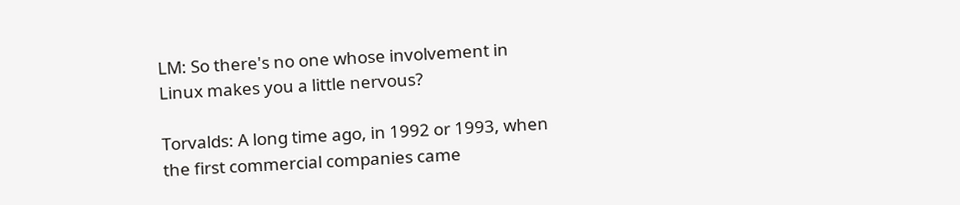LM: So there's no one whose involvement in Linux makes you a little nervous?

Torvalds: A long time ago, in 1992 or 1993, when the first commercial companies came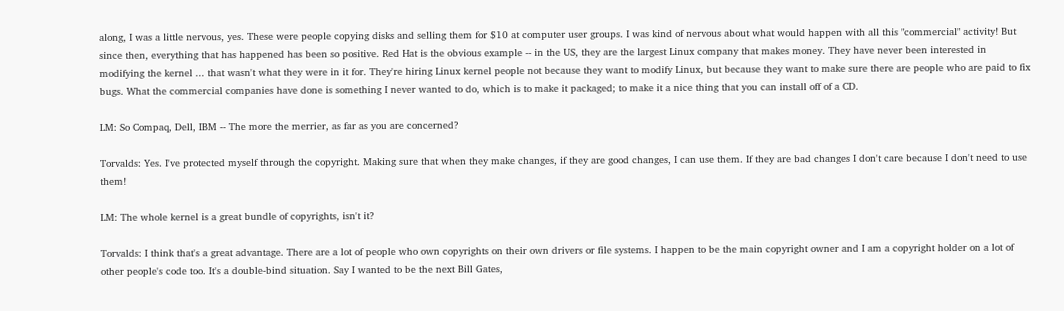along, I was a little nervous, yes. These were people copying disks and selling them for $10 at computer user groups. I was kind of nervous about what would happen with all this "commercial" activity! But since then, everything that has happened has been so positive. Red Hat is the obvious example -- in the US, they are the largest Linux company that makes money. They have never been interested in modifying the kernel ... that wasn't what they were in it for. They're hiring Linux kernel people not because they want to modify Linux, but because they want to make sure there are people who are paid to fix bugs. What the commercial companies have done is something I never wanted to do, which is to make it packaged; to make it a nice thing that you can install off of a CD.

LM: So Compaq, Dell, IBM -- The more the merrier, as far as you are concerned?

Torvalds: Yes. I've protected myself through the copyright. Making sure that when they make changes, if they are good changes, I can use them. If they are bad changes I don't care because I don't need to use them!

LM: The whole kernel is a great bundle of copyrights, isn't it?

Torvalds: I think that's a great advantage. There are a lot of people who own copyrights on their own drivers or file systems. I happen to be the main copyright owner and I am a copyright holder on a lot of other people's code too. It's a double-bind situation. Say I wanted to be the next Bill Gates,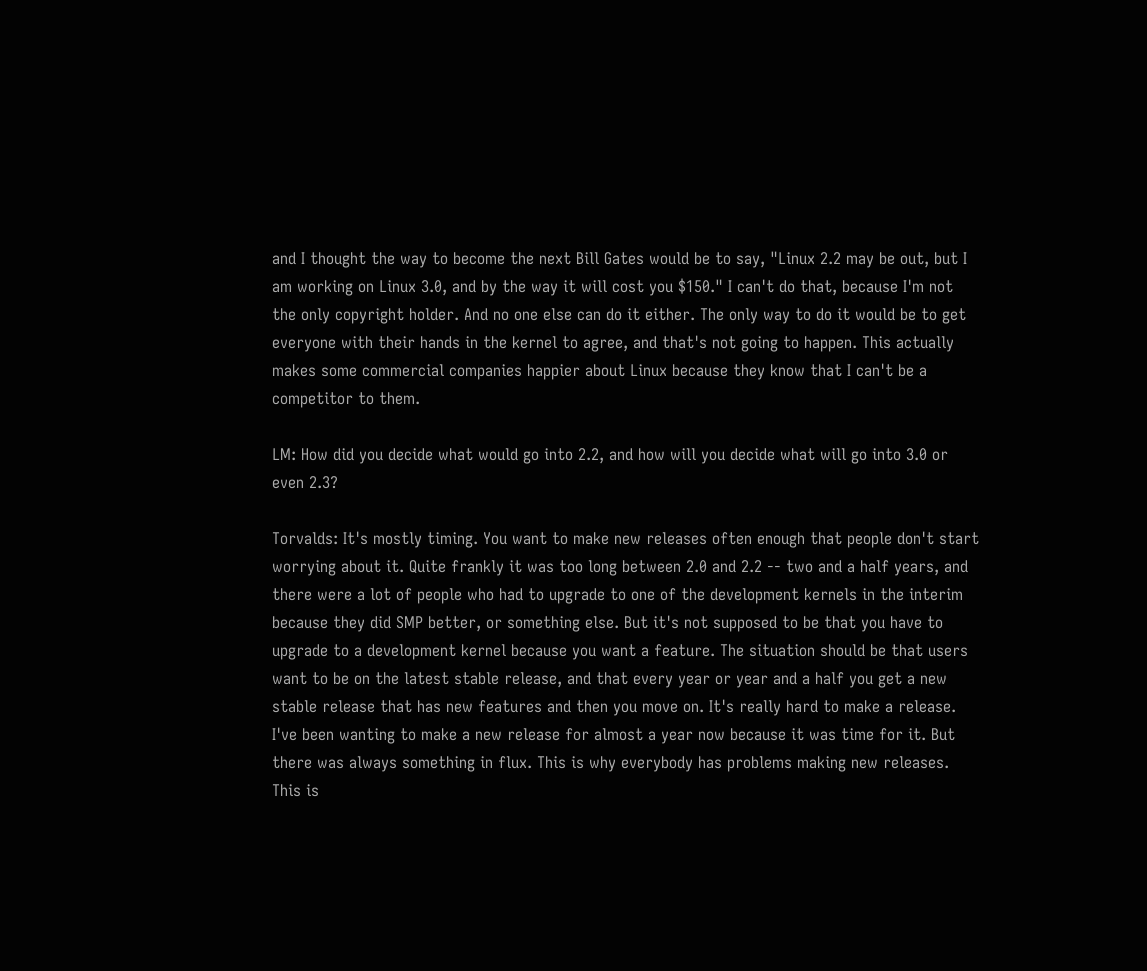and I thought the way to become the next Bill Gates would be to say, "Linux 2.2 may be out, but I am working on Linux 3.0, and by the way it will cost you $150." I can't do that, because I'm not the only copyright holder. And no one else can do it either. The only way to do it would be to get everyone with their hands in the kernel to agree, and that's not going to happen. This actually makes some commercial companies happier about Linux because they know that I can't be a competitor to them.

LM: How did you decide what would go into 2.2, and how will you decide what will go into 3.0 or even 2.3?

Torvalds: It's mostly timing. You want to make new releases often enough that people don't start worrying about it. Quite frankly it was too long between 2.0 and 2.2 -- two and a half years, and there were a lot of people who had to upgrade to one of the development kernels in the interim because they did SMP better, or something else. But it's not supposed to be that you have to upgrade to a development kernel because you want a feature. The situation should be that users want to be on the latest stable release, and that every year or year and a half you get a new stable release that has new features and then you move on. It's really hard to make a release. I've been wanting to make a new release for almost a year now because it was time for it. But there was always something in flux. This is why everybody has problems making new releases. This is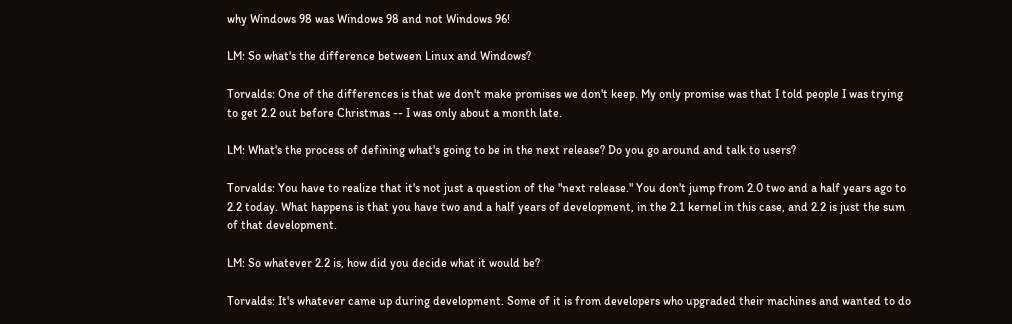why Windows 98 was Windows 98 and not Windows 96!

LM: So what's the difference between Linux and Windows?

Torvalds: One of the differences is that we don't make promises we don't keep. My only promise was that I told people I was trying to get 2.2 out before Christmas -- I was only about a month late.

LM: What's the process of defining what's going to be in the next release? Do you go around and talk to users?

Torvalds: You have to realize that it's not just a question of the "next release." You don't jump from 2.0 two and a half years ago to 2.2 today. What happens is that you have two and a half years of development, in the 2.1 kernel in this case, and 2.2 is just the sum of that development.

LM: So whatever 2.2 is, how did you decide what it would be?

Torvalds: It's whatever came up during development. Some of it is from developers who upgraded their machines and wanted to do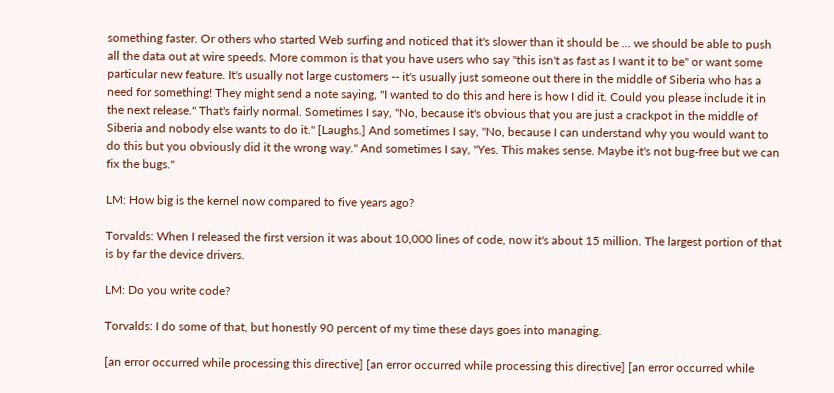something faster. Or others who started Web surfing and noticed that it's slower than it should be ... we should be able to push all the data out at wire speeds. More common is that you have users who say "this isn't as fast as I want it to be" or want some particular new feature. It's usually not large customers -- it's usually just someone out there in the middle of Siberia who has a need for something! They might send a note saying, "I wanted to do this and here is how I did it. Could you please include it in the next release." That's fairly normal. Sometimes I say, "No, because it's obvious that you are just a crackpot in the middle of Siberia and nobody else wants to do it." [Laughs.] And sometimes I say, "No, because I can understand why you would want to do this but you obviously did it the wrong way." And sometimes I say, "Yes. This makes sense. Maybe it's not bug-free but we can fix the bugs."

LM: How big is the kernel now compared to five years ago?

Torvalds: When I released the first version it was about 10,000 lines of code, now it's about 15 million. The largest portion of that is by far the device drivers.

LM: Do you write code?

Torvalds: I do some of that, but honestly 90 percent of my time these days goes into managing.

[an error occurred while processing this directive] [an error occurred while processing this directive] [an error occurred while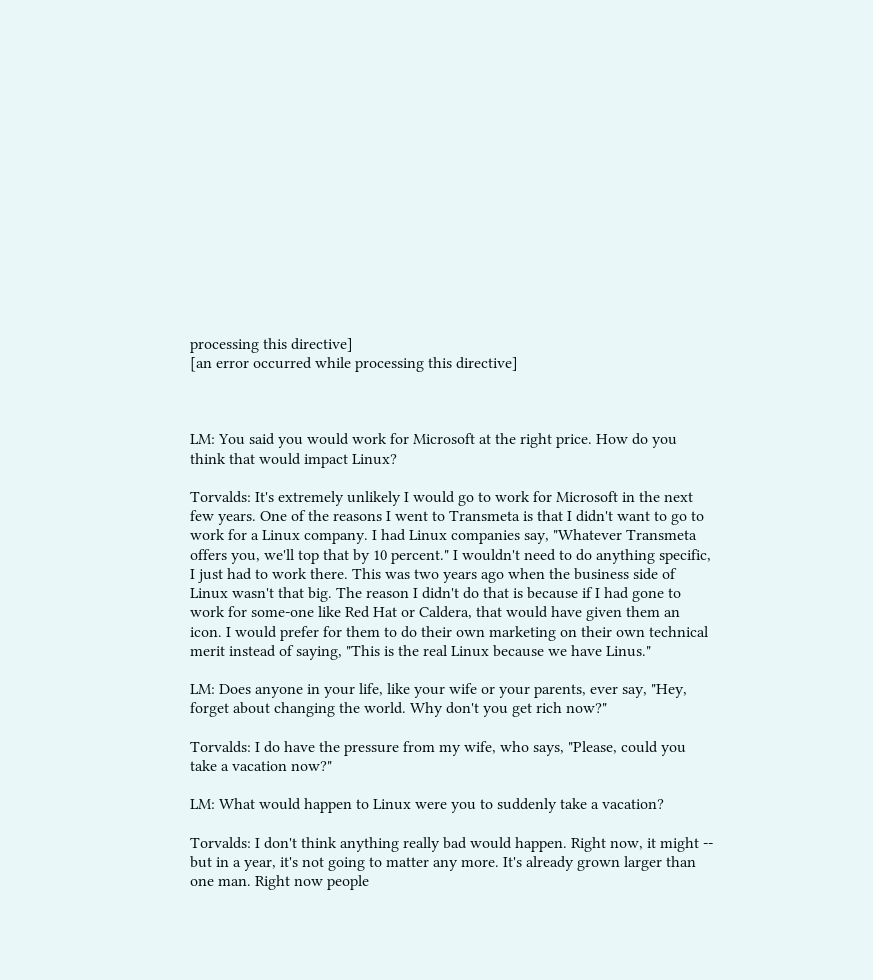processing this directive]
[an error occurred while processing this directive]



LM: You said you would work for Microsoft at the right price. How do you think that would impact Linux?

Torvalds: It's extremely unlikely I would go to work for Microsoft in the next few years. One of the reasons I went to Transmeta is that I didn't want to go to work for a Linux company. I had Linux companies say, "Whatever Transmeta offers you, we'll top that by 10 percent." I wouldn't need to do anything specific, I just had to work there. This was two years ago when the business side of Linux wasn't that big. The reason I didn't do that is because if I had gone to work for some-one like Red Hat or Caldera, that would have given them an icon. I would prefer for them to do their own marketing on their own technical merit instead of saying, "This is the real Linux because we have Linus."

LM: Does anyone in your life, like your wife or your parents, ever say, "Hey, forget about changing the world. Why don't you get rich now?"

Torvalds: I do have the pressure from my wife, who says, "Please, could you take a vacation now?"

LM: What would happen to Linux were you to suddenly take a vacation?

Torvalds: I don't think anything really bad would happen. Right now, it might -- but in a year, it's not going to matter any more. It's already grown larger than one man. Right now people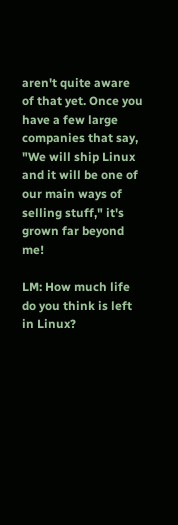aren't quite aware of that yet. Once you have a few large companies that say, "We will ship Linux and it will be one of our main ways of selling stuff," it's grown far beyond me!

LM: How much life do you think is left in Linux?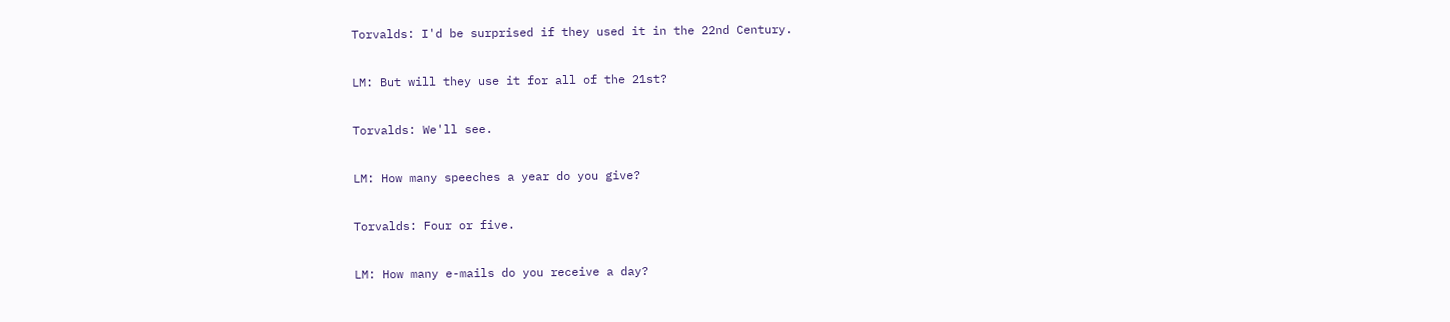Torvalds: I'd be surprised if they used it in the 22nd Century.

LM: But will they use it for all of the 21st?

Torvalds: We'll see.

LM: How many speeches a year do you give?

Torvalds: Four or five.

LM: How many e-mails do you receive a day?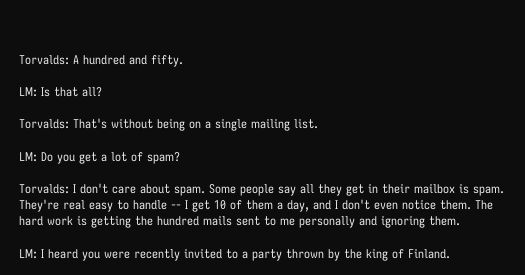Torvalds: A hundred and fifty.

LM: Is that all?

Torvalds: That's without being on a single mailing list.

LM: Do you get a lot of spam?

Torvalds: I don't care about spam. Some people say all they get in their mailbox is spam. They're real easy to handle -- I get 10 of them a day, and I don't even notice them. The hard work is getting the hundred mails sent to me personally and ignoring them.

LM: I heard you were recently invited to a party thrown by the king of Finland.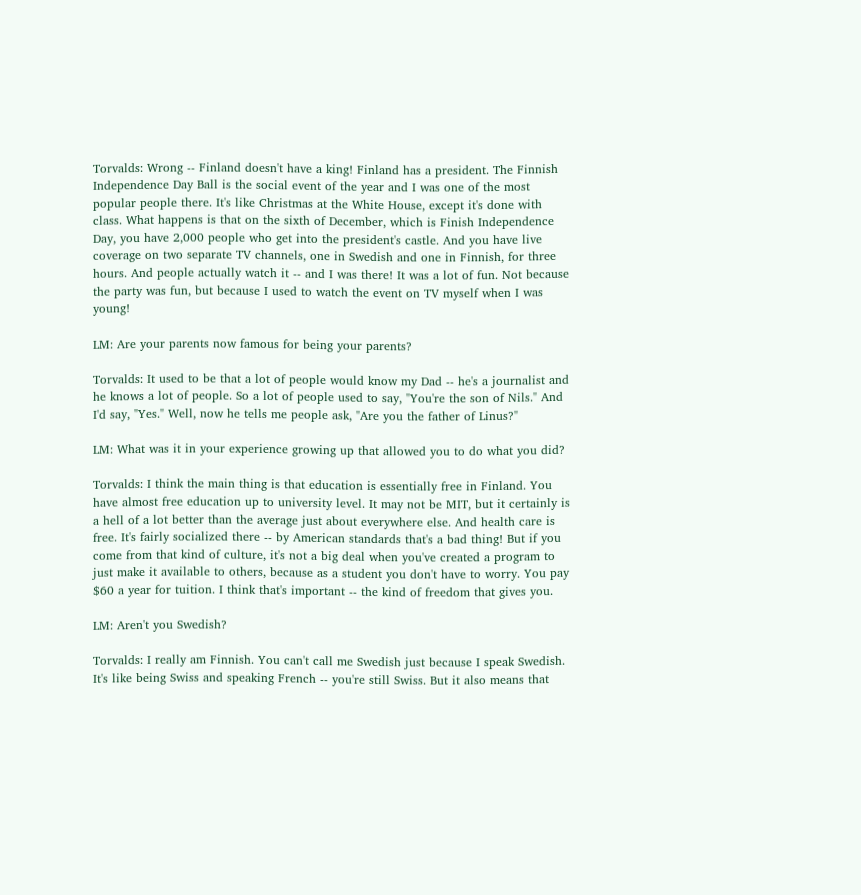Torvalds: Wrong -- Finland doesn't have a king! Finland has a president. The Finnish Independence Day Ball is the social event of the year and I was one of the most popular people there. It's like Christmas at the White House, except it's done with class. What happens is that on the sixth of December, which is Finish Independence Day, you have 2,000 people who get into the president's castle. And you have live coverage on two separate TV channels, one in Swedish and one in Finnish, for three hours. And people actually watch it -- and I was there! It was a lot of fun. Not because the party was fun, but because I used to watch the event on TV myself when I was young!

LM: Are your parents now famous for being your parents?

Torvalds: It used to be that a lot of people would know my Dad -- he's a journalist and he knows a lot of people. So a lot of people used to say, "You're the son of Nils." And I'd say, "Yes." Well, now he tells me people ask, "Are you the father of Linus?"

LM: What was it in your experience growing up that allowed you to do what you did?

Torvalds: I think the main thing is that education is essentially free in Finland. You have almost free education up to university level. It may not be MIT, but it certainly is a hell of a lot better than the average just about everywhere else. And health care is free. It's fairly socialized there -- by American standards that's a bad thing! But if you come from that kind of culture, it's not a big deal when you've created a program to just make it available to others, because as a student you don't have to worry. You pay $60 a year for tuition. I think that's important -- the kind of freedom that gives you.

LM: Aren't you Swedish?

Torvalds: I really am Finnish. You can't call me Swedish just because I speak Swedish. It's like being Swiss and speaking French -- you're still Swiss. But it also means that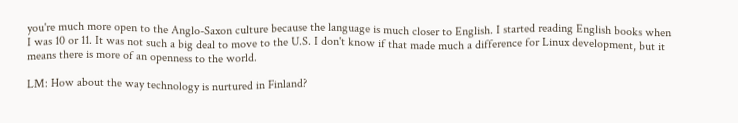you're much more open to the Anglo-Saxon culture because the language is much closer to English. I started reading English books when I was 10 or 11. It was not such a big deal to move to the U.S. I don't know if that made much a difference for Linux development, but it means there is more of an openness to the world.

LM: How about the way technology is nurtured in Finland?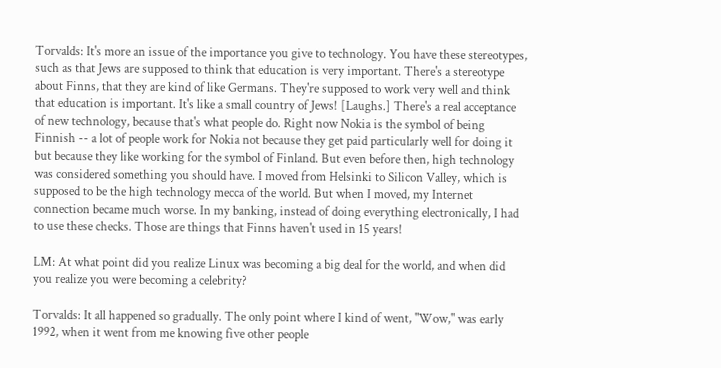Torvalds: It's more an issue of the importance you give to technology. You have these stereotypes, such as that Jews are supposed to think that education is very important. There's a stereotype about Finns, that they are kind of like Germans. They're supposed to work very well and think that education is important. It's like a small country of Jews! [Laughs.] There's a real acceptance of new technology, because that's what people do. Right now Nokia is the symbol of being Finnish -- a lot of people work for Nokia not because they get paid particularly well for doing it but because they like working for the symbol of Finland. But even before then, high technology was considered something you should have. I moved from Helsinki to Silicon Valley, which is supposed to be the high technology mecca of the world. But when I moved, my Internet connection became much worse. In my banking, instead of doing everything electronically, I had to use these checks. Those are things that Finns haven't used in 15 years!

LM: At what point did you realize Linux was becoming a big deal for the world, and when did you realize you were becoming a celebrity?

Torvalds: It all happened so gradually. The only point where I kind of went, "Wow," was early 1992, when it went from me knowing five other people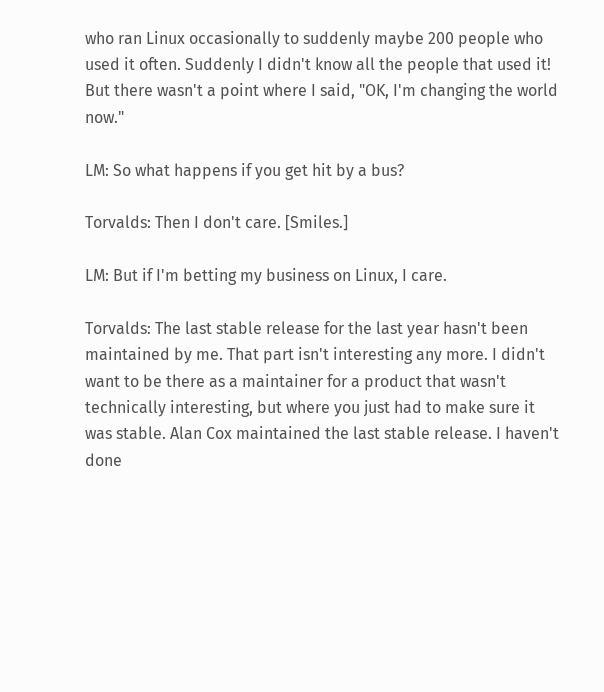who ran Linux occasionally to suddenly maybe 200 people who used it often. Suddenly I didn't know all the people that used it! But there wasn't a point where I said, "OK, I'm changing the world now."

LM: So what happens if you get hit by a bus?

Torvalds: Then I don't care. [Smiles.]

LM: But if I'm betting my business on Linux, I care.

Torvalds: The last stable release for the last year hasn't been maintained by me. That part isn't interesting any more. I didn't want to be there as a maintainer for a product that wasn't technically interesting, but where you just had to make sure it was stable. Alan Cox maintained the last stable release. I haven't done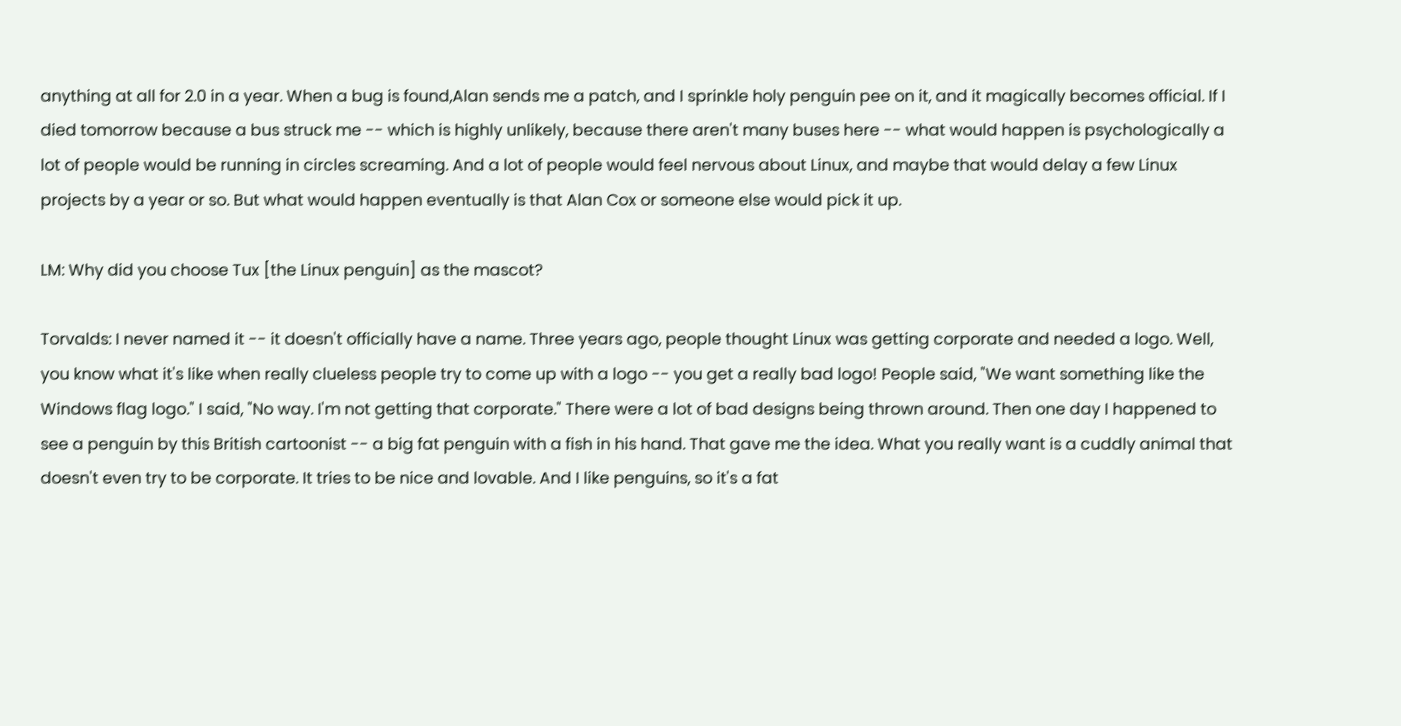anything at all for 2.0 in a year. When a bug is found,Alan sends me a patch, and I sprinkle holy penguin pee on it, and it magically becomes official. If I died tomorrow because a bus struck me -- which is highly unlikely, because there aren't many buses here -- what would happen is psychologically a lot of people would be running in circles screaming. And a lot of people would feel nervous about Linux, and maybe that would delay a few Linux projects by a year or so. But what would happen eventually is that Alan Cox or someone else would pick it up.

LM: Why did you choose Tux [the Linux penguin] as the mascot?

Torvalds: I never named it -- it doesn't officially have a name. Three years ago, people thought Linux was getting corporate and needed a logo. Well, you know what it's like when really clueless people try to come up with a logo -- you get a really bad logo! People said, "We want something like the Windows flag logo." I said, "No way. I'm not getting that corporate." There were a lot of bad designs being thrown around. Then one day I happened to see a penguin by this British cartoonist -- a big fat penguin with a fish in his hand. That gave me the idea. What you really want is a cuddly animal that doesn't even try to be corporate. It tries to be nice and lovable. And I like penguins, so it's a fat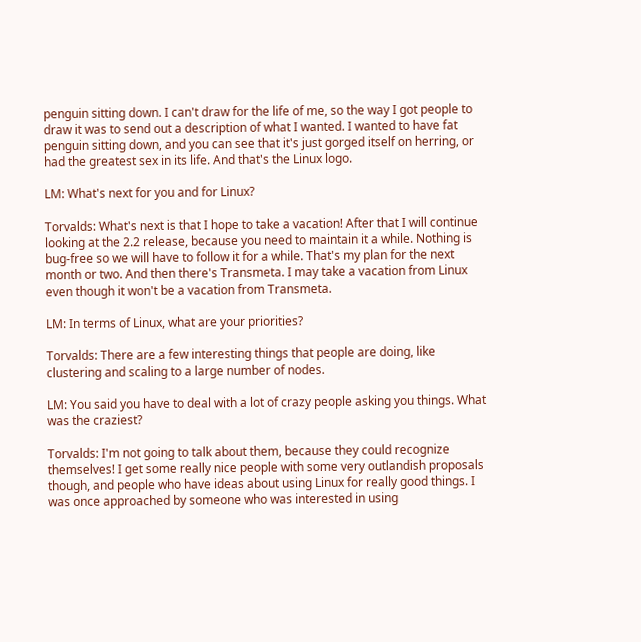penguin sitting down. I can't draw for the life of me, so the way I got people to draw it was to send out a description of what I wanted. I wanted to have fat penguin sitting down, and you can see that it's just gorged itself on herring, or had the greatest sex in its life. And that's the Linux logo.

LM: What's next for you and for Linux?

Torvalds: What's next is that I hope to take a vacation! After that I will continue looking at the 2.2 release, because you need to maintain it a while. Nothing is bug-free so we will have to follow it for a while. That's my plan for the next month or two. And then there's Transmeta. I may take a vacation from Linux even though it won't be a vacation from Transmeta.

LM: In terms of Linux, what are your priorities?

Torvalds: There are a few interesting things that people are doing, like clustering and scaling to a large number of nodes.

LM: You said you have to deal with a lot of crazy people asking you things. What was the craziest?

Torvalds: I'm not going to talk about them, because they could recognize themselves! I get some really nice people with some very outlandish proposals though, and people who have ideas about using Linux for really good things. I was once approached by someone who was interested in using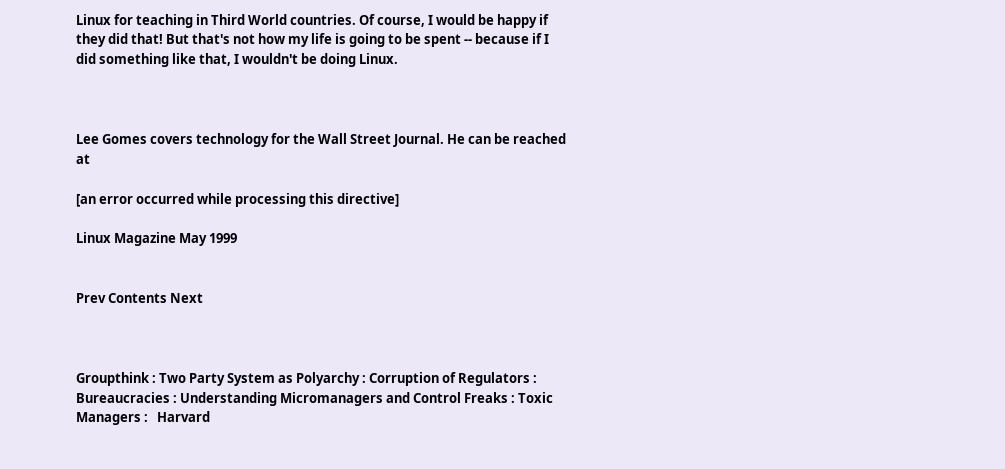Linux for teaching in Third World countries. Of course, I would be happy if they did that! But that's not how my life is going to be spent -- because if I did something like that, I wouldn't be doing Linux.



Lee Gomes covers technology for the Wall Street Journal. He can be reached at

[an error occurred while processing this directive]

Linux Magazine May 1999


Prev Contents Next



Groupthink : Two Party System as Polyarchy : Corruption of Regulators : Bureaucracies : Understanding Micromanagers and Control Freaks : Toxic Managers :   Harvard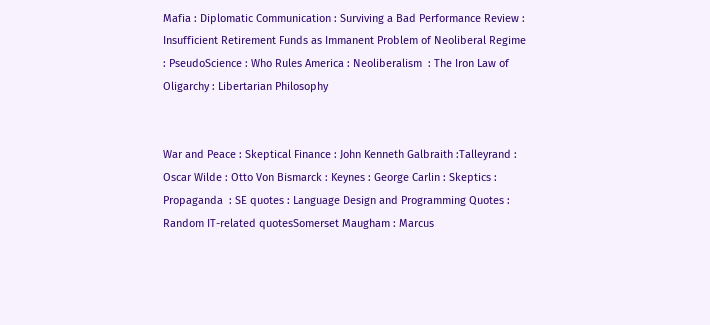Mafia : Diplomatic Communication : Surviving a Bad Performance Review : Insufficient Retirement Funds as Immanent Problem of Neoliberal Regime : PseudoScience : Who Rules America : Neoliberalism  : The Iron Law of Oligarchy : Libertarian Philosophy


War and Peace : Skeptical Finance : John Kenneth Galbraith :Talleyrand : Oscar Wilde : Otto Von Bismarck : Keynes : George Carlin : Skeptics : Propaganda  : SE quotes : Language Design and Programming Quotes : Random IT-related quotesSomerset Maugham : Marcus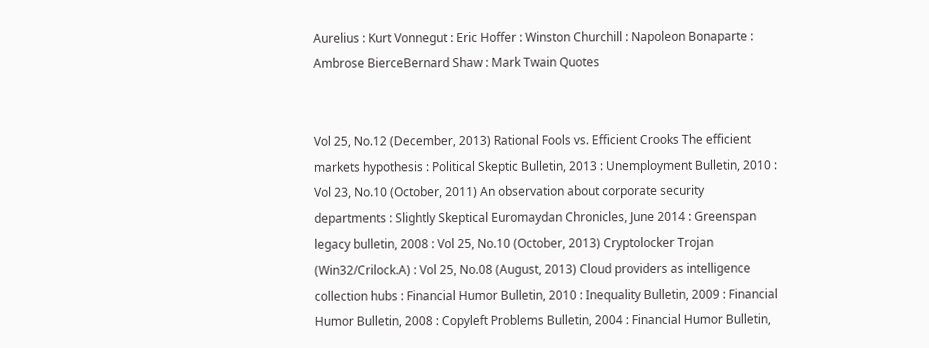Aurelius : Kurt Vonnegut : Eric Hoffer : Winston Churchill : Napoleon Bonaparte : Ambrose BierceBernard Shaw : Mark Twain Quotes


Vol 25, No.12 (December, 2013) Rational Fools vs. Efficient Crooks The efficient markets hypothesis : Political Skeptic Bulletin, 2013 : Unemployment Bulletin, 2010 :  Vol 23, No.10 (October, 2011) An observation about corporate security departments : Slightly Skeptical Euromaydan Chronicles, June 2014 : Greenspan legacy bulletin, 2008 : Vol 25, No.10 (October, 2013) Cryptolocker Trojan (Win32/Crilock.A) : Vol 25, No.08 (August, 2013) Cloud providers as intelligence collection hubs : Financial Humor Bulletin, 2010 : Inequality Bulletin, 2009 : Financial Humor Bulletin, 2008 : Copyleft Problems Bulletin, 2004 : Financial Humor Bulletin,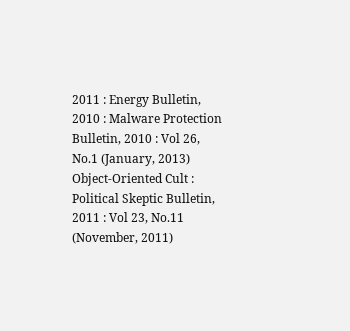2011 : Energy Bulletin, 2010 : Malware Protection Bulletin, 2010 : Vol 26, No.1 (January, 2013) Object-Oriented Cult : Political Skeptic Bulletin, 2011 : Vol 23, No.11 (November, 2011)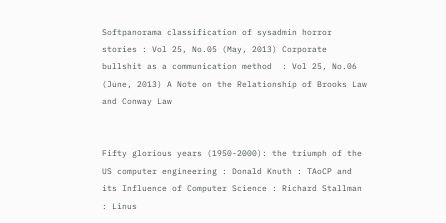Softpanorama classification of sysadmin horror stories : Vol 25, No.05 (May, 2013) Corporate bullshit as a communication method  : Vol 25, No.06 (June, 2013) A Note on the Relationship of Brooks Law and Conway Law


Fifty glorious years (1950-2000): the triumph of the US computer engineering : Donald Knuth : TAoCP and its Influence of Computer Science : Richard Stallman : Linus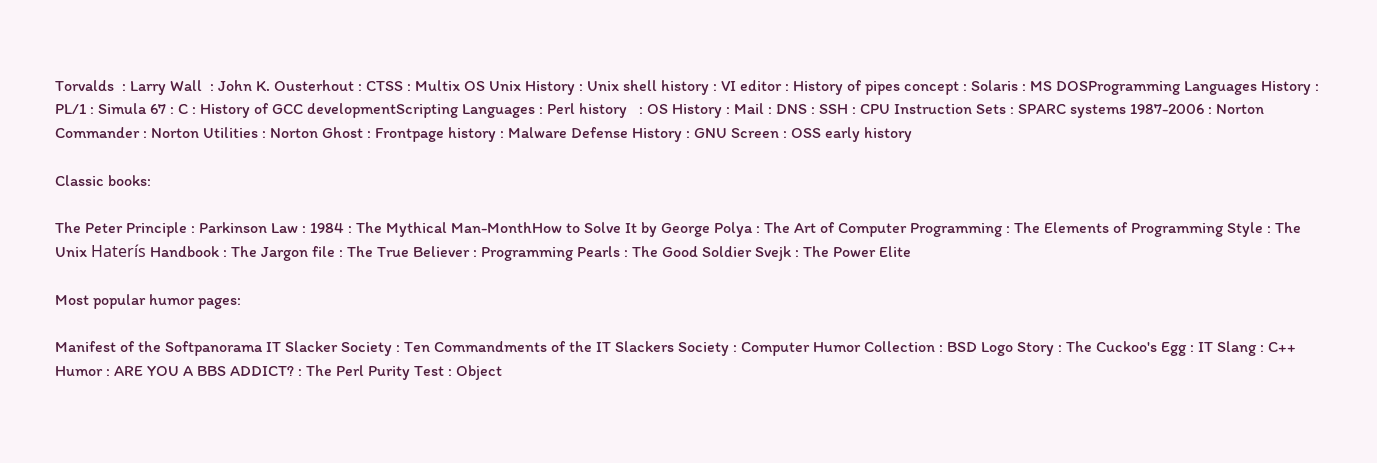Torvalds  : Larry Wall  : John K. Ousterhout : CTSS : Multix OS Unix History : Unix shell history : VI editor : History of pipes concept : Solaris : MS DOSProgramming Languages History : PL/1 : Simula 67 : C : History of GCC developmentScripting Languages : Perl history   : OS History : Mail : DNS : SSH : CPU Instruction Sets : SPARC systems 1987-2006 : Norton Commander : Norton Utilities : Norton Ghost : Frontpage history : Malware Defense History : GNU Screen : OSS early history

Classic books:

The Peter Principle : Parkinson Law : 1984 : The Mythical Man-MonthHow to Solve It by George Polya : The Art of Computer Programming : The Elements of Programming Style : The Unix Haterís Handbook : The Jargon file : The True Believer : Programming Pearls : The Good Soldier Svejk : The Power Elite

Most popular humor pages:

Manifest of the Softpanorama IT Slacker Society : Ten Commandments of the IT Slackers Society : Computer Humor Collection : BSD Logo Story : The Cuckoo's Egg : IT Slang : C++ Humor : ARE YOU A BBS ADDICT? : The Perl Purity Test : Object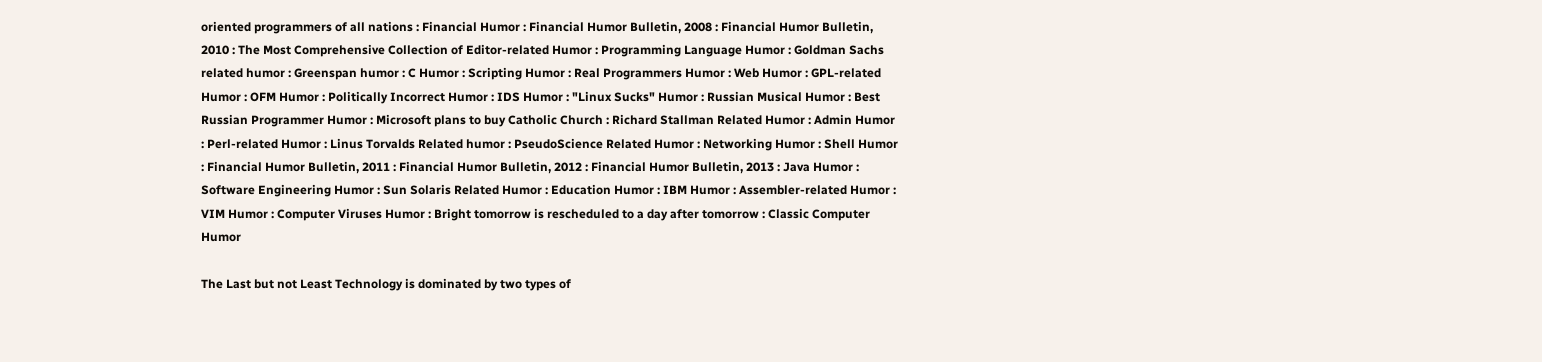oriented programmers of all nations : Financial Humor : Financial Humor Bulletin, 2008 : Financial Humor Bulletin, 2010 : The Most Comprehensive Collection of Editor-related Humor : Programming Language Humor : Goldman Sachs related humor : Greenspan humor : C Humor : Scripting Humor : Real Programmers Humor : Web Humor : GPL-related Humor : OFM Humor : Politically Incorrect Humor : IDS Humor : "Linux Sucks" Humor : Russian Musical Humor : Best Russian Programmer Humor : Microsoft plans to buy Catholic Church : Richard Stallman Related Humor : Admin Humor : Perl-related Humor : Linus Torvalds Related humor : PseudoScience Related Humor : Networking Humor : Shell Humor : Financial Humor Bulletin, 2011 : Financial Humor Bulletin, 2012 : Financial Humor Bulletin, 2013 : Java Humor : Software Engineering Humor : Sun Solaris Related Humor : Education Humor : IBM Humor : Assembler-related Humor : VIM Humor : Computer Viruses Humor : Bright tomorrow is rescheduled to a day after tomorrow : Classic Computer Humor

The Last but not Least Technology is dominated by two types of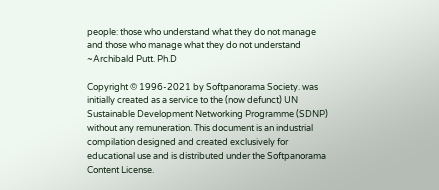people: those who understand what they do not manage and those who manage what they do not understand ~Archibald Putt. Ph.D

Copyright © 1996-2021 by Softpanorama Society. was initially created as a service to the (now defunct) UN Sustainable Development Networking Programme (SDNP) without any remuneration. This document is an industrial compilation designed and created exclusively for educational use and is distributed under the Softpanorama Content License.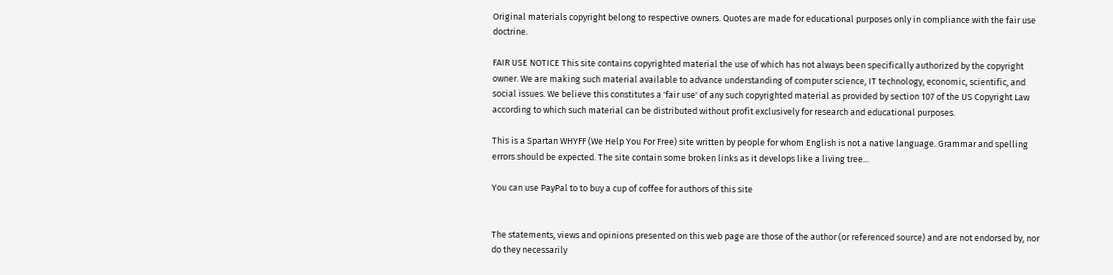Original materials copyright belong to respective owners. Quotes are made for educational purposes only in compliance with the fair use doctrine.

FAIR USE NOTICE This site contains copyrighted material the use of which has not always been specifically authorized by the copyright owner. We are making such material available to advance understanding of computer science, IT technology, economic, scientific, and social issues. We believe this constitutes a 'fair use' of any such copyrighted material as provided by section 107 of the US Copyright Law according to which such material can be distributed without profit exclusively for research and educational purposes.

This is a Spartan WHYFF (We Help You For Free) site written by people for whom English is not a native language. Grammar and spelling errors should be expected. The site contain some broken links as it develops like a living tree...

You can use PayPal to to buy a cup of coffee for authors of this site


The statements, views and opinions presented on this web page are those of the author (or referenced source) and are not endorsed by, nor do they necessarily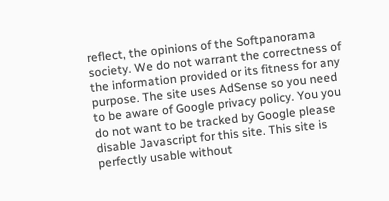reflect, the opinions of the Softpanorama society. We do not warrant the correctness of the information provided or its fitness for any purpose. The site uses AdSense so you need to be aware of Google privacy policy. You you do not want to be tracked by Google please disable Javascript for this site. This site is perfectly usable without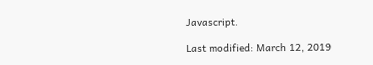Javascript.

Last modified: March 12, 2019